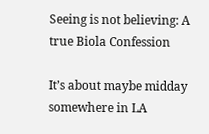Seeing is not believing: A true Biola Confession

It’s about maybe midday somewhere in LA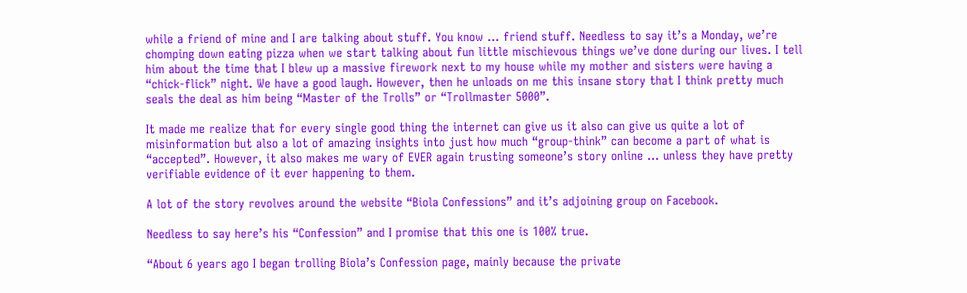while a friend of mine and I are talking about stuff. You know … friend stuff. Needless to say it’s a Monday, we’re chomping down eating pizza when we start talking about fun little mischievous things we’ve done during our lives. I tell him about the time that I blew up a massive firework next to my house while my mother and sisters were having a “chick-flick” night. We have a good laugh. However, then he unloads on me this insane story that I think pretty much seals the deal as him being “Master of the Trolls” or “Trollmaster 5000”.

It made me realize that for every single good thing the internet can give us it also can give us quite a lot of misinformation but also a lot of amazing insights into just how much “group-think” can become a part of what is “accepted”. However, it also makes me wary of EVER again trusting someone’s story online … unless they have pretty verifiable evidence of it ever happening to them.

A lot of the story revolves around the website “Biola Confessions” and it’s adjoining group on Facebook.

Needless to say here’s his “Confession” and I promise that this one is 100% true.

“About 6 years ago I began trolling Biola’s Confession page, mainly because the private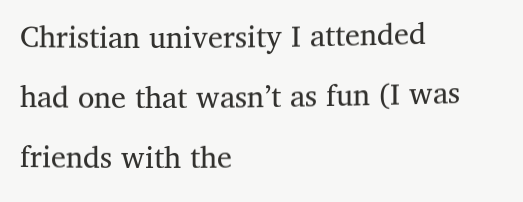Christian university I attended had one that wasn’t as fun (I was friends with the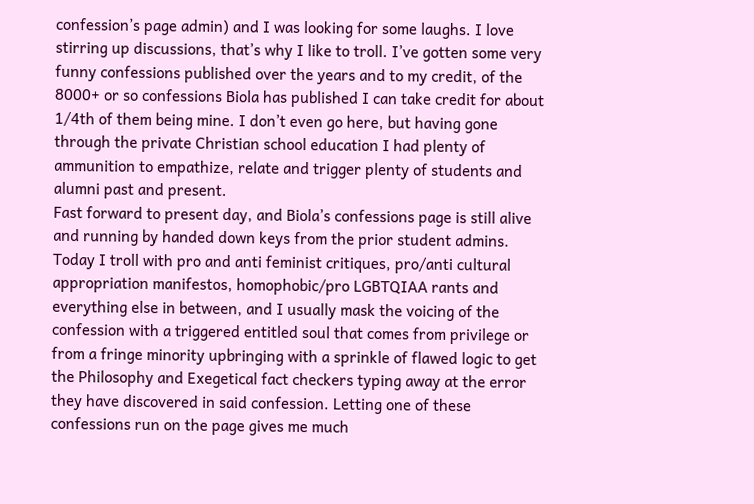confession’s page admin) and I was looking for some laughs. I love stirring up discussions, that’s why I like to troll. I’ve gotten some very funny confessions published over the years and to my credit, of the 8000+ or so confessions Biola has published I can take credit for about 1/4th of them being mine. I don’t even go here, but having gone through the private Christian school education I had plenty of ammunition to empathize, relate and trigger plenty of students and alumni past and present.
Fast forward to present day, and Biola’s confessions page is still alive and running by handed down keys from the prior student admins. Today I troll with pro and anti feminist critiques, pro/anti cultural appropriation manifestos, homophobic/pro LGBTQIAA rants and everything else in between, and I usually mask the voicing of the confession with a triggered entitled soul that comes from privilege or from a fringe minority upbringing with a sprinkle of flawed logic to get the Philosophy and Exegetical fact checkers typing away at the error they have discovered in said confession. Letting one of these confessions run on the page gives me much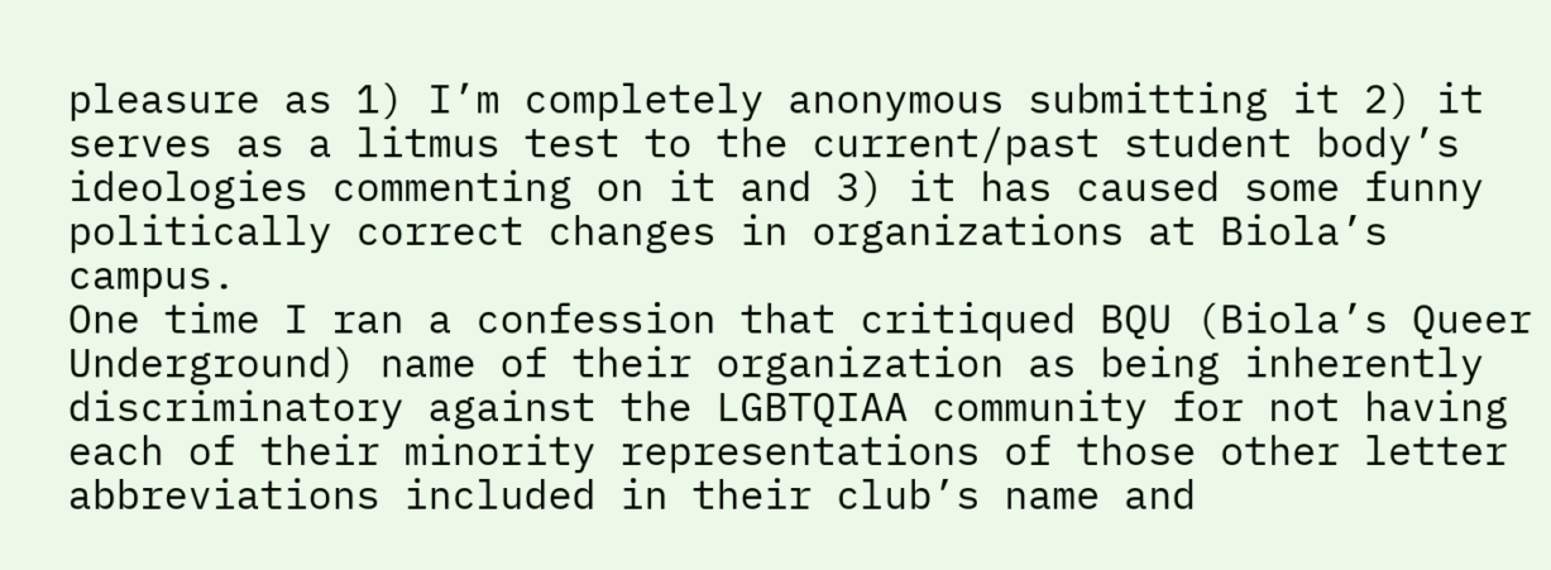pleasure as 1) I’m completely anonymous submitting it 2) it serves as a litmus test to the current/past student body’s ideologies commenting on it and 3) it has caused some funny politically correct changes in organizations at Biola’s campus.
One time I ran a confession that critiqued BQU (Biola’s Queer Underground) name of their organization as being inherently discriminatory against the LGBTQIAA community for not having each of their minority representations of those other letter abbreviations included in their club’s name and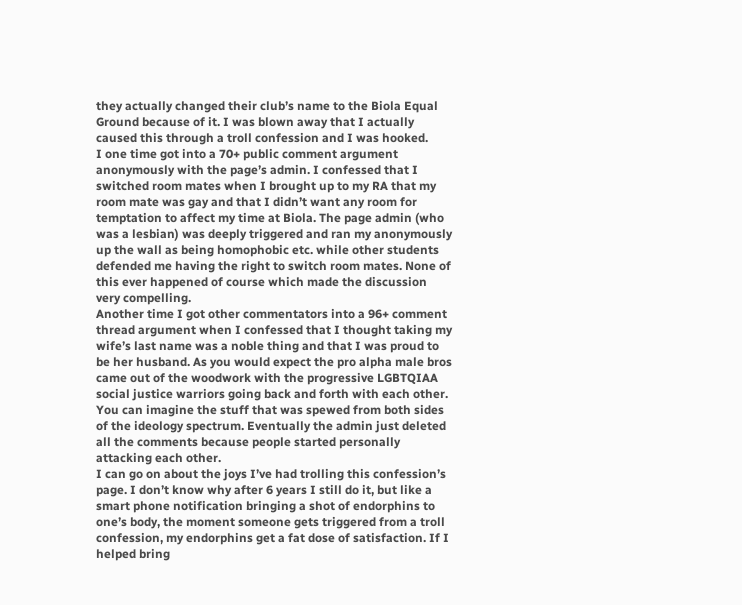they actually changed their club’s name to the Biola Equal Ground because of it. I was blown away that I actually caused this through a troll confession and I was hooked.
I one time got into a 70+ public comment argument anonymously with the page’s admin. I confessed that I switched room mates when I brought up to my RA that my room mate was gay and that I didn’t want any room for temptation to affect my time at Biola. The page admin (who was a lesbian) was deeply triggered and ran my anonymously up the wall as being homophobic etc. while other students defended me having the right to switch room mates. None of this ever happened of course which made the discussion very compelling.
Another time I got other commentators into a 96+ comment thread argument when I confessed that I thought taking my wife’s last name was a noble thing and that I was proud to be her husband. As you would expect the pro alpha male bros came out of the woodwork with the progressive LGBTQIAA social justice warriors going back and forth with each other.  You can imagine the stuff that was spewed from both sides of the ideology spectrum. Eventually the admin just deleted all the comments because people started personally attacking each other.
I can go on about the joys I’ve had trolling this confession’s page. I don’t know why after 6 years I still do it, but like a smart phone notification bringing a shot of endorphins to one’s body, the moment someone gets triggered from a troll confession, my endorphins get a fat dose of satisfaction. If I helped bring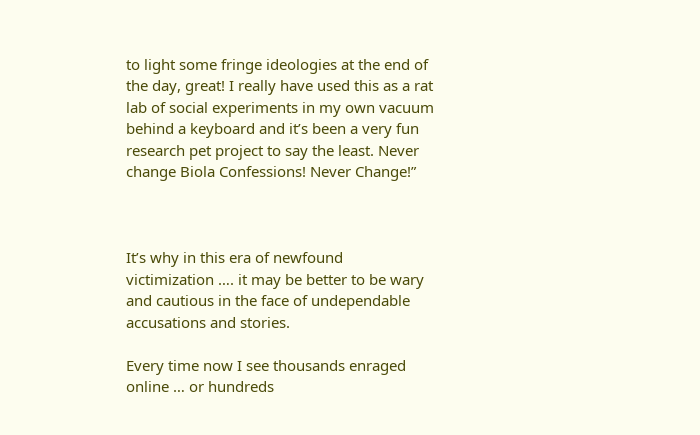to light some fringe ideologies at the end of the day, great! I really have used this as a rat lab of social experiments in my own vacuum behind a keyboard and it’s been a very fun research pet project to say the least. Never change Biola Confessions! Never Change!”



It’s why in this era of newfound victimization …. it may be better to be wary and cautious in the face of undependable accusations and stories.

Every time now I see thousands enraged online … or hundreds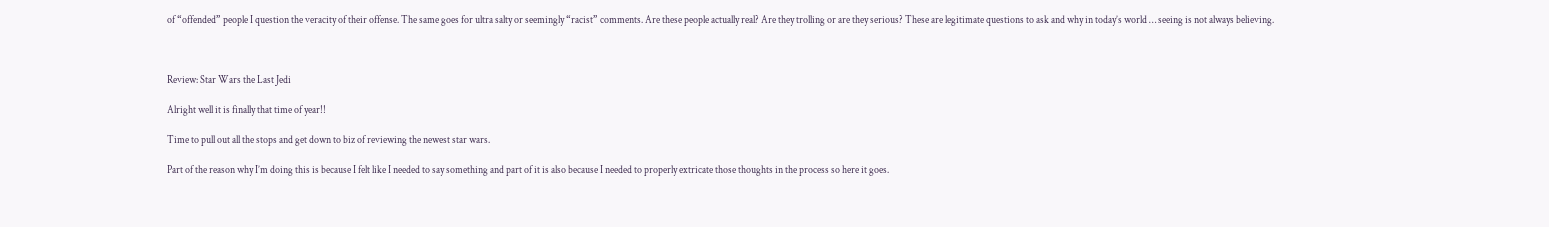of “offended” people I question the veracity of their offense. The same goes for ultra salty or seemingly “racist” comments. Are these people actually real? Are they trolling or are they serious? These are legitimate questions to ask and why in today’s world … seeing is not always believing.



Review: Star Wars the Last Jedi

Alright well it is finally that time of year!!

Time to pull out all the stops and get down to biz of reviewing the newest star wars.

Part of the reason why I’m doing this is because I felt like I needed to say something and part of it is also because I needed to properly extricate those thoughts in the process so here it goes.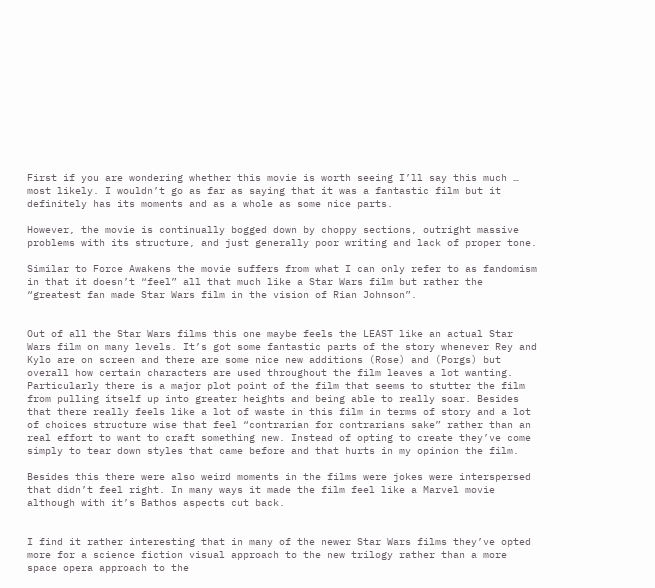First if you are wondering whether this movie is worth seeing I’ll say this much … most likely. I wouldn’t go as far as saying that it was a fantastic film but it definitely has its moments and as a whole as some nice parts.

However, the movie is continually bogged down by choppy sections, outright massive problems with its structure, and just generally poor writing and lack of proper tone.

Similar to Force Awakens the movie suffers from what I can only refer to as fandomism in that it doesn’t “feel” all that much like a Star Wars film but rather the “greatest fan made Star Wars film in the vision of Rian Johnson”.


Out of all the Star Wars films this one maybe feels the LEAST like an actual Star Wars film on many levels. It’s got some fantastic parts of the story whenever Rey and Kylo are on screen and there are some nice new additions (Rose) and (Porgs) but overall how certain characters are used throughout the film leaves a lot wanting. Particularly there is a major plot point of the film that seems to stutter the film from pulling itself up into greater heights and being able to really soar. Besides that there really feels like a lot of waste in this film in terms of story and a lot of choices structure wise that feel “contrarian for contrarians sake” rather than an real effort to want to craft something new. Instead of opting to create they’ve come simply to tear down styles that came before and that hurts in my opinion the film.

Besides this there were also weird moments in the films were jokes were interspersed that didn’t feel right. In many ways it made the film feel like a Marvel movie although with it’s Bathos aspects cut back.


I find it rather interesting that in many of the newer Star Wars films they’ve opted more for a science fiction visual approach to the new trilogy rather than a more space opera approach to the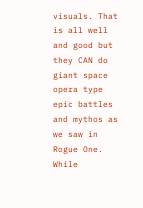visuals. That is all well and good but they CAN do giant space opera type epic battles and mythos as we saw in Rogue One. While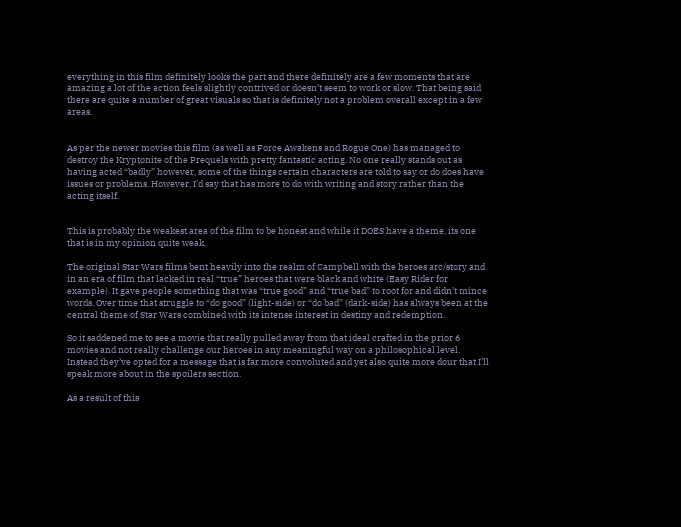everything in this film definitely looks the part and there definitely are a few moments that are amazing a lot of the action feels slightly contrived or doesn’t seem to work or slow. That being said there are quite a number of great visuals so that is definitely not a problem overall except in a few areas.


As per the newer movies this film (as well as Force Awakens and Rogue One) has managed to destroy the Kryptonite of the Prequels with pretty fantastic acting. No one really stands out as having acted “badly” however, some of the things certain characters are told to say or do does have issues or problems. However, I’d say that has more to do with writing and story rather than the acting itself.


This is probably the weakest area of the film to be honest and while it DOES have a theme, its one that is in my opinion quite weak.

The original Star Wars films bent heavily into the realm of Campbell with the heroes arc/story and in an era of film that lacked in real “true” heroes that were black and white (Easy Rider for example). It gave people something that was “true good” and “true bad” to root for and didn’t mince words. Over time that struggle to “do good” (light-side) or “do bad” (dark-side) has always been at the central theme of Star Wars combined with its intense interest in destiny and redemption.

So it saddened me to see a movie that really pulled away from that ideal crafted in the prior 6 movies and not really challenge our heroes in any meaningful way on a philosophical level. Instead they’ve opted for a message that is far more convoluted and yet also quite more dour that I’ll speak more about in the spoilers section.

As a result of this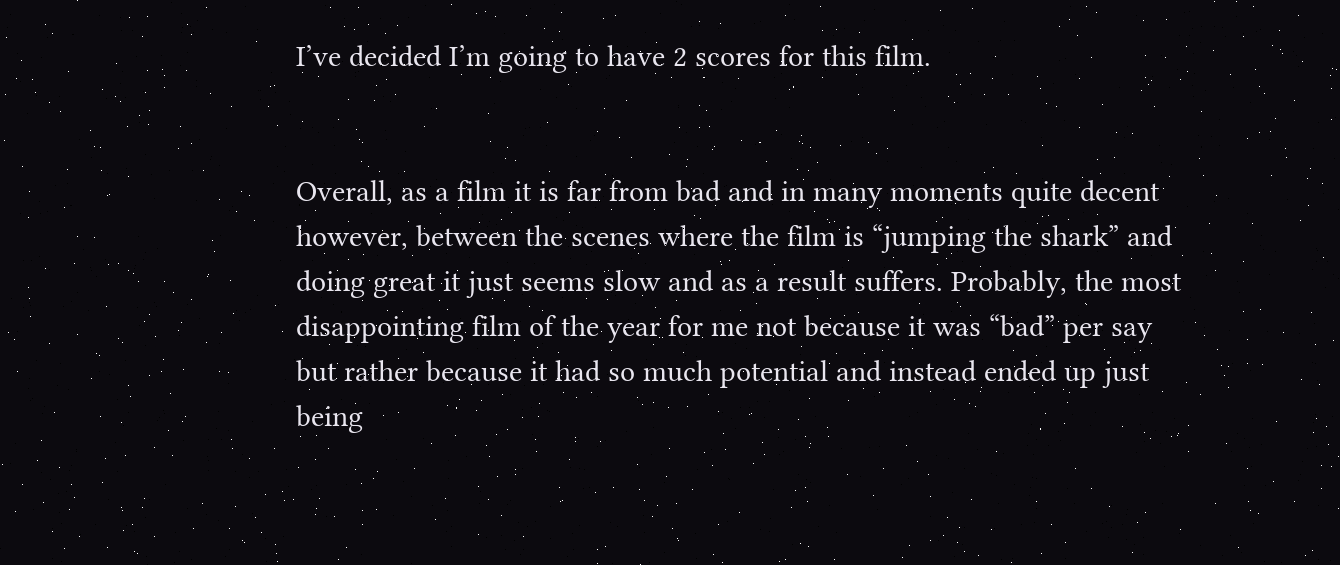I’ve decided I’m going to have 2 scores for this film.


Overall, as a film it is far from bad and in many moments quite decent however, between the scenes where the film is “jumping the shark” and doing great it just seems slow and as a result suffers. Probably, the most disappointing film of the year for me not because it was “bad” per say but rather because it had so much potential and instead ended up just being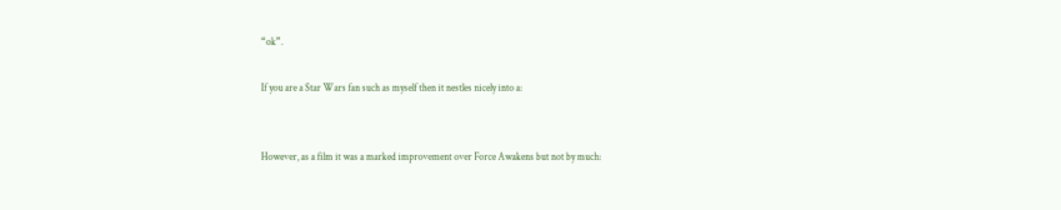“ok”.

If you are a Star Wars fan such as myself then it nestles nicely into a:


However, as a film it was a marked improvement over Force Awakens but not by much: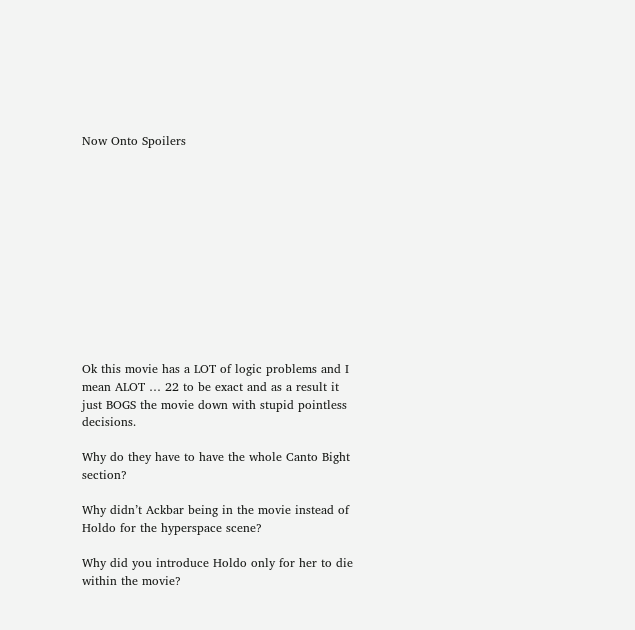Now Onto Spoilers












Ok this movie has a LOT of logic problems and I mean ALOT … 22 to be exact and as a result it just BOGS the movie down with stupid pointless decisions.

Why do they have to have the whole Canto Bight section?

Why didn’t Ackbar being in the movie instead of Holdo for the hyperspace scene?

Why did you introduce Holdo only for her to die within the movie?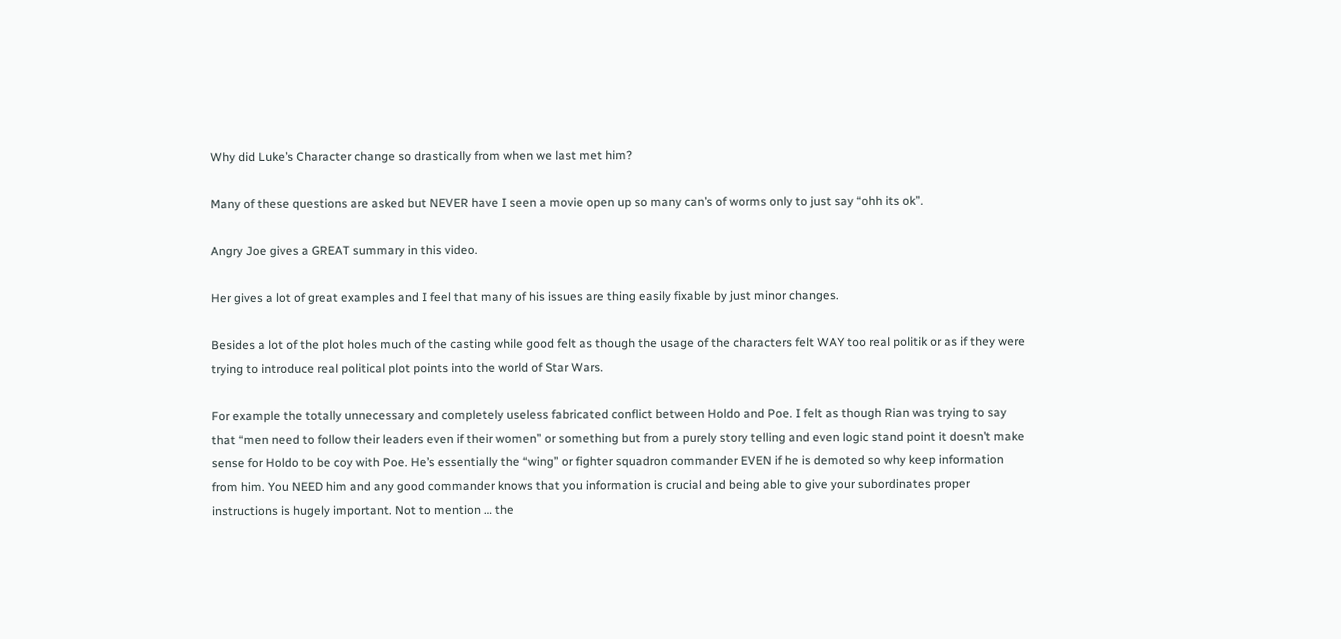Why did Luke’s Character change so drastically from when we last met him?

Many of these questions are asked but NEVER have I seen a movie open up so many can’s of worms only to just say “ohh its ok”.

Angry Joe gives a GREAT summary in this video.

Her gives a lot of great examples and I feel that many of his issues are thing easily fixable by just minor changes.

Besides a lot of the plot holes much of the casting while good felt as though the usage of the characters felt WAY too real politik or as if they were trying to introduce real political plot points into the world of Star Wars.

For example the totally unnecessary and completely useless fabricated conflict between Holdo and Poe. I felt as though Rian was trying to say that “men need to follow their leaders even if their women” or something but from a purely story telling and even logic stand point it doesn’t make sense for Holdo to be coy with Poe. He’s essentially the “wing” or fighter squadron commander EVEN if he is demoted so why keep information from him. You NEED him and any good commander knows that you information is crucial and being able to give your subordinates proper instructions is hugely important. Not to mention … the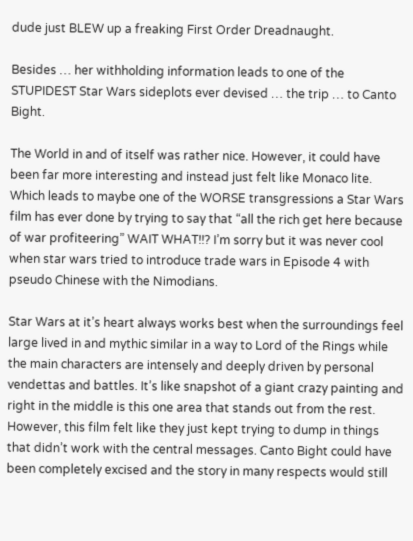dude just BLEW up a freaking First Order Dreadnaught.

Besides … her withholding information leads to one of the STUPIDEST Star Wars sideplots ever devised … the trip … to Canto Bight.

The World in and of itself was rather nice. However, it could have been far more interesting and instead just felt like Monaco lite. Which leads to maybe one of the WORSE transgressions a Star Wars film has ever done by trying to say that “all the rich get here because of war profiteering” WAIT WHAT!!? I’m sorry but it was never cool when star wars tried to introduce trade wars in Episode 4 with pseudo Chinese with the Nimodians.

Star Wars at it’s heart always works best when the surroundings feel large lived in and mythic similar in a way to Lord of the Rings while the main characters are intensely and deeply driven by personal vendettas and battles. It’s like snapshot of a giant crazy painting and right in the middle is this one area that stands out from the rest. However, this film felt like they just kept trying to dump in things that didn’t work with the central messages. Canto Bight could have been completely excised and the story in many respects would still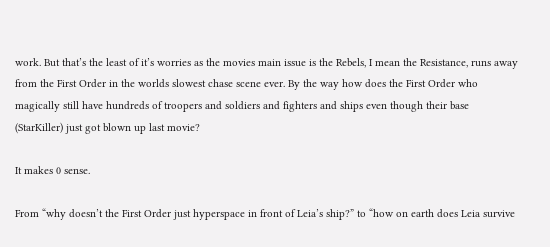work. But that’s the least of it’s worries as the movies main issue is the Rebels, I mean the Resistance, runs away from the First Order in the worlds slowest chase scene ever. By the way how does the First Order who magically still have hundreds of troopers and soldiers and fighters and ships even though their base (StarKiller) just got blown up last movie?

It makes 0 sense.

From “why doesn’t the First Order just hyperspace in front of Leia’s ship?” to “how on earth does Leia survive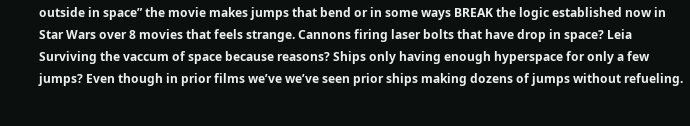outside in space” the movie makes jumps that bend or in some ways BREAK the logic established now in Star Wars over 8 movies that feels strange. Cannons firing laser bolts that have drop in space? Leia Surviving the vaccum of space because reasons? Ships only having enough hyperspace for only a few jumps? Even though in prior films we’ve we’ve seen prior ships making dozens of jumps without refueling.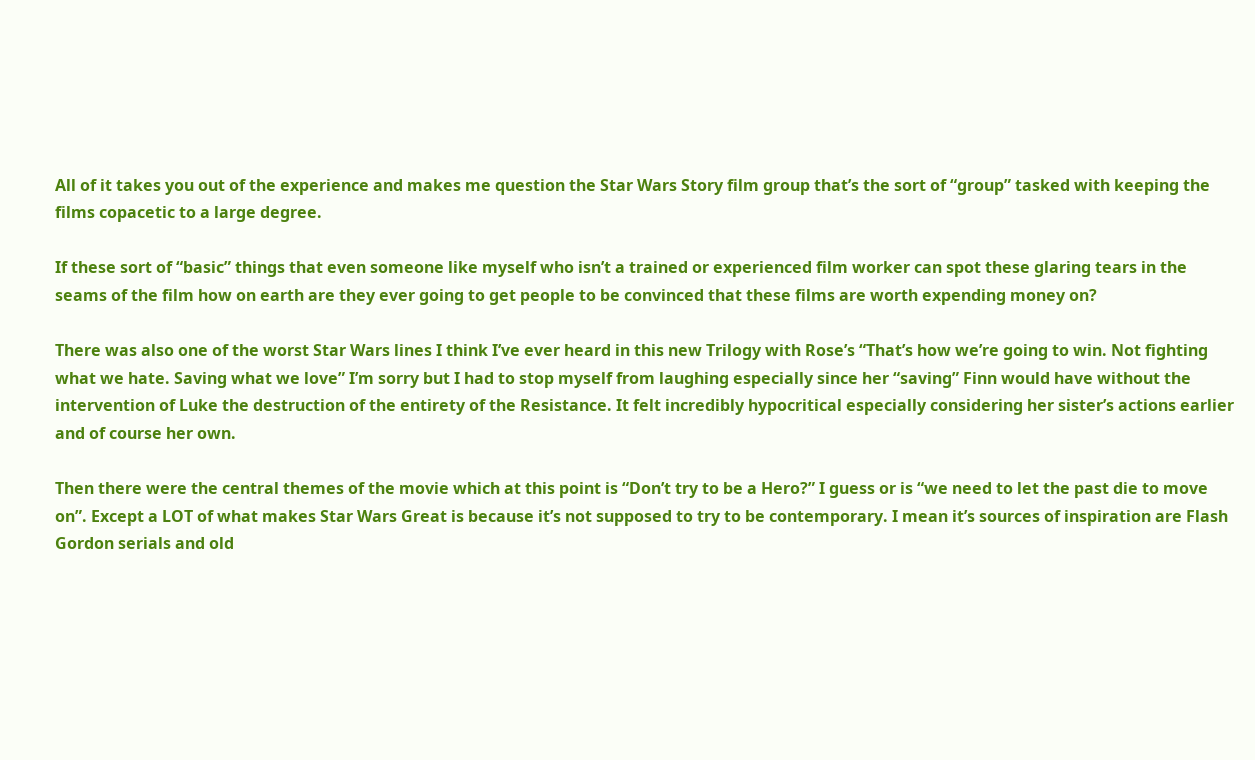All of it takes you out of the experience and makes me question the Star Wars Story film group that’s the sort of “group” tasked with keeping the films copacetic to a large degree.

If these sort of “basic” things that even someone like myself who isn’t a trained or experienced film worker can spot these glaring tears in the seams of the film how on earth are they ever going to get people to be convinced that these films are worth expending money on?

There was also one of the worst Star Wars lines I think I’ve ever heard in this new Trilogy with Rose’s “That’s how we’re going to win. Not fighting what we hate. Saving what we love” I’m sorry but I had to stop myself from laughing especially since her “saving” Finn would have without the intervention of Luke the destruction of the entirety of the Resistance. It felt incredibly hypocritical especially considering her sister’s actions earlier and of course her own.

Then there were the central themes of the movie which at this point is “Don’t try to be a Hero?” I guess or is “we need to let the past die to move on”. Except a LOT of what makes Star Wars Great is because it’s not supposed to try to be contemporary. I mean it’s sources of inspiration are Flash Gordon serials and old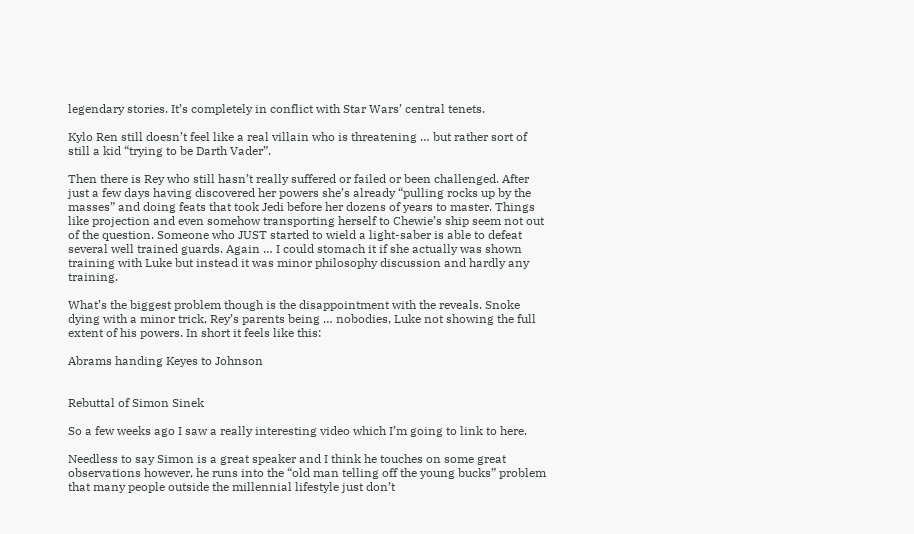legendary stories. It’s completely in conflict with Star Wars’ central tenets.

Kylo Ren still doesn’t feel like a real villain who is threatening … but rather sort of still a kid “trying to be Darth Vader”.

Then there is Rey who still hasn’t really suffered or failed or been challenged. After just a few days having discovered her powers she’s already “pulling rocks up by the masses” and doing feats that took Jedi before her dozens of years to master. Things like projection and even somehow transporting herself to Chewie’s ship seem not out of the question. Someone who JUST started to wield a light-saber is able to defeat several well trained guards. Again … I could stomach it if she actually was shown training with Luke but instead it was minor philosophy discussion and hardly any training.

What’s the biggest problem though is the disappointment with the reveals. Snoke dying with a minor trick, Rey’s parents being … nobodies, Luke not showing the full extent of his powers. In short it feels like this:

Abrams handing Keyes to Johnson


Rebuttal of Simon Sinek

So a few weeks ago I saw a really interesting video which I’m going to link to here.

Needless to say Simon is a great speaker and I think he touches on some great observations however, he runs into the “old man telling off the young bucks” problem that many people outside the millennial lifestyle just don’t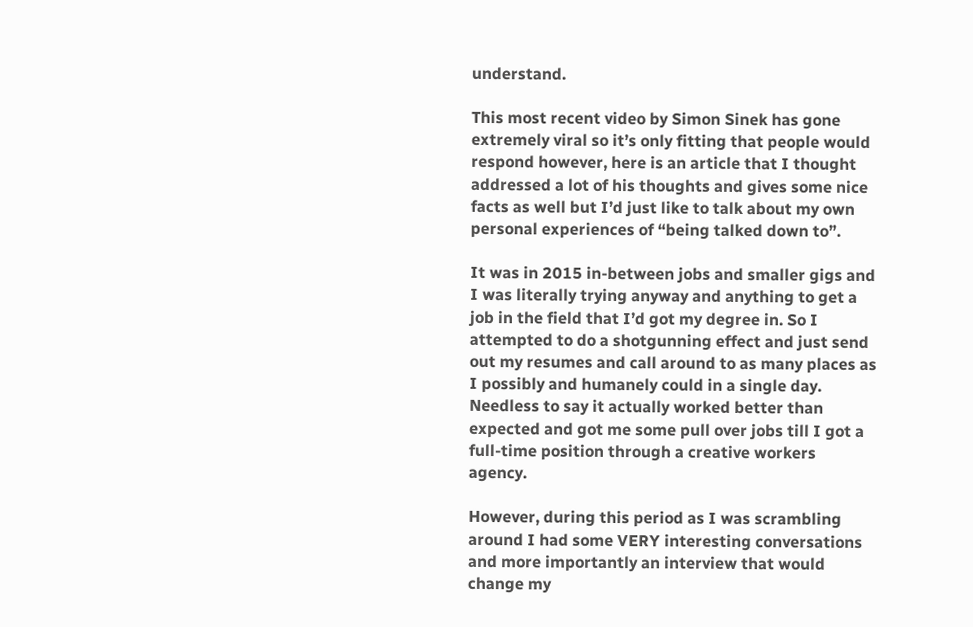understand.

This most recent video by Simon Sinek has gone extremely viral so it’s only fitting that people would respond however, here is an article that I thought addressed a lot of his thoughts and gives some nice facts as well but I’d just like to talk about my own personal experiences of “being talked down to”.

It was in 2015 in-between jobs and smaller gigs and I was literally trying anyway and anything to get a job in the field that I’d got my degree in. So I attempted to do a shotgunning effect and just send out my resumes and call around to as many places as I possibly and humanely could in a single day. Needless to say it actually worked better than expected and got me some pull over jobs till I got a full-time position through a creative workers agency.

However, during this period as I was scrambling around I had some VERY interesting conversations and more importantly an interview that would change my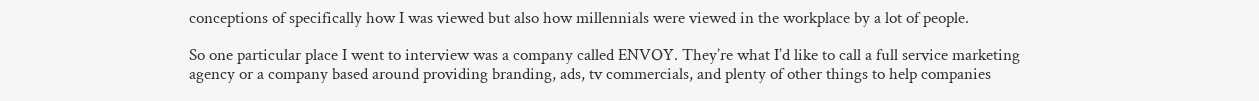conceptions of specifically how I was viewed but also how millennials were viewed in the workplace by a lot of people.

So one particular place I went to interview was a company called ENVOY. They’re what I’d like to call a full service marketing agency or a company based around providing branding, ads, tv commercials, and plenty of other things to help companies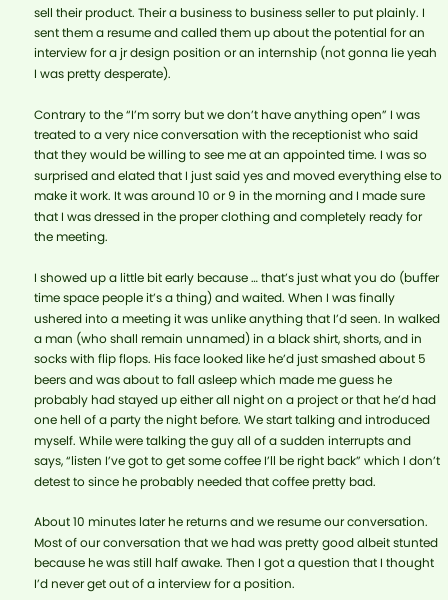sell their product. Their a business to business seller to put plainly. I sent them a resume and called them up about the potential for an interview for a jr design position or an internship (not gonna lie yeah I was pretty desperate).

Contrary to the “I’m sorry but we don’t have anything open” I was treated to a very nice conversation with the receptionist who said that they would be willing to see me at an appointed time. I was so surprised and elated that I just said yes and moved everything else to make it work. It was around 10 or 9 in the morning and I made sure that I was dressed in the proper clothing and completely ready for the meeting.

I showed up a little bit early because … that’s just what you do (buffer time space people it’s a thing) and waited. When I was finally ushered into a meeting it was unlike anything that I’d seen. In walked a man (who shall remain unnamed) in a black shirt, shorts, and in socks with flip flops. His face looked like he’d just smashed about 5 beers and was about to fall asleep which made me guess he probably had stayed up either all night on a project or that he’d had one hell of a party the night before. We start talking and introduced myself. While were talking the guy all of a sudden interrupts and says, “listen I’ve got to get some coffee I’ll be right back” which I don’t detest to since he probably needed that coffee pretty bad.

About 10 minutes later he returns and we resume our conversation. Most of our conversation that we had was pretty good albeit stunted because he was still half awake. Then I got a question that I thought I’d never get out of a interview for a position.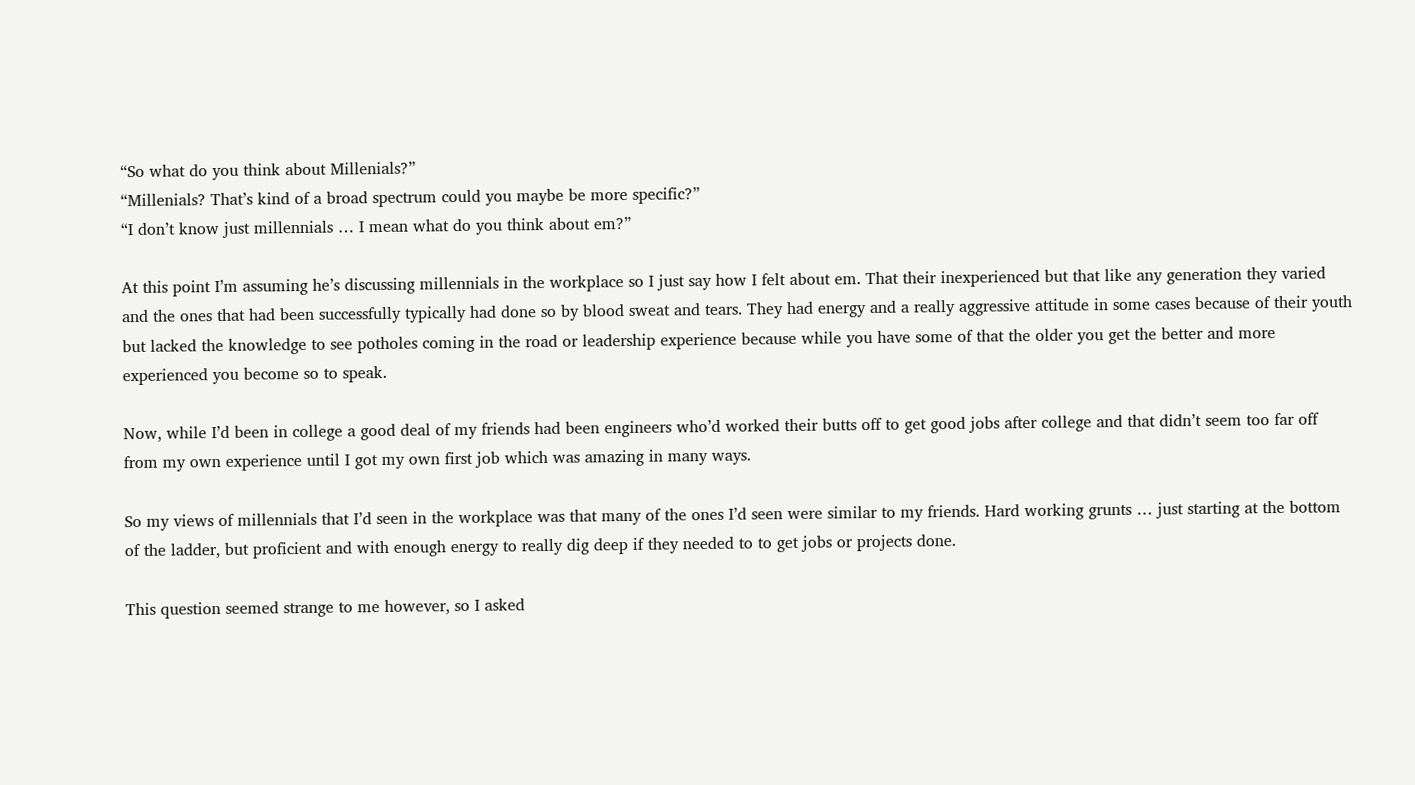“So what do you think about Millenials?”
“Millenials? That’s kind of a broad spectrum could you maybe be more specific?”
“I don’t know just millennials … I mean what do you think about em?”

At this point I’m assuming he’s discussing millennials in the workplace so I just say how I felt about em. That their inexperienced but that like any generation they varied and the ones that had been successfully typically had done so by blood sweat and tears. They had energy and a really aggressive attitude in some cases because of their youth but lacked the knowledge to see potholes coming in the road or leadership experience because while you have some of that the older you get the better and more experienced you become so to speak.

Now, while I’d been in college a good deal of my friends had been engineers who’d worked their butts off to get good jobs after college and that didn’t seem too far off from my own experience until I got my own first job which was amazing in many ways.

So my views of millennials that I’d seen in the workplace was that many of the ones I’d seen were similar to my friends. Hard working grunts … just starting at the bottom of the ladder, but proficient and with enough energy to really dig deep if they needed to to get jobs or projects done.

This question seemed strange to me however, so I asked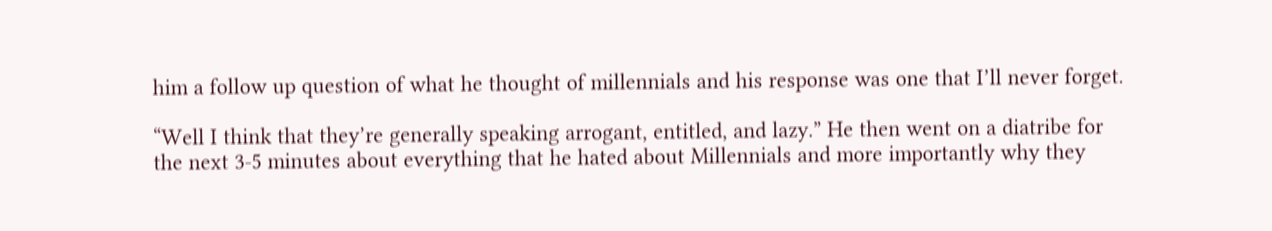him a follow up question of what he thought of millennials and his response was one that I’ll never forget.

“Well I think that they’re generally speaking arrogant, entitled, and lazy.” He then went on a diatribe for the next 3-5 minutes about everything that he hated about Millennials and more importantly why they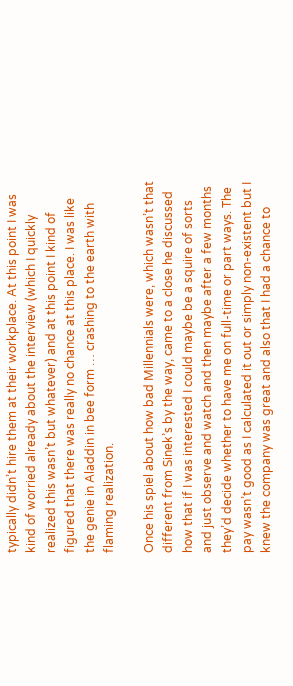typically didn’t hire them at their workplace. At this point I was kind of worried already about the interview (which I quickly realized this wasn’t but whatever) and at this point I kind of figured that there was really no chance at this place. I was like the genie in Aladdin in bee form … crashing to the earth with flaming realization.

Once his spiel about how bad Millennials were, which wasn’t that different from Sinek’s by the way, came to a close he discussed how that if I was interested I could maybe be a squire of sorts and just observe and watch and then maybe after a few months they’d decide whether to have me on full-time or part ways. The pay wasn’t good as I calculated it out or simply non-existent but I knew the company was great and also that I had a chance to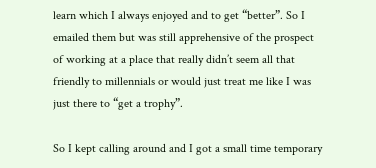learn which I always enjoyed and to get “better”. So I emailed them but was still apprehensive of the prospect of working at a place that really didn’t seem all that friendly to millennials or would just treat me like I was just there to “get a trophy”.

So I kept calling around and I got a small time temporary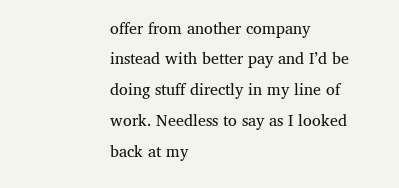offer from another company instead with better pay and I’d be doing stuff directly in my line of work. Needless to say as I looked back at my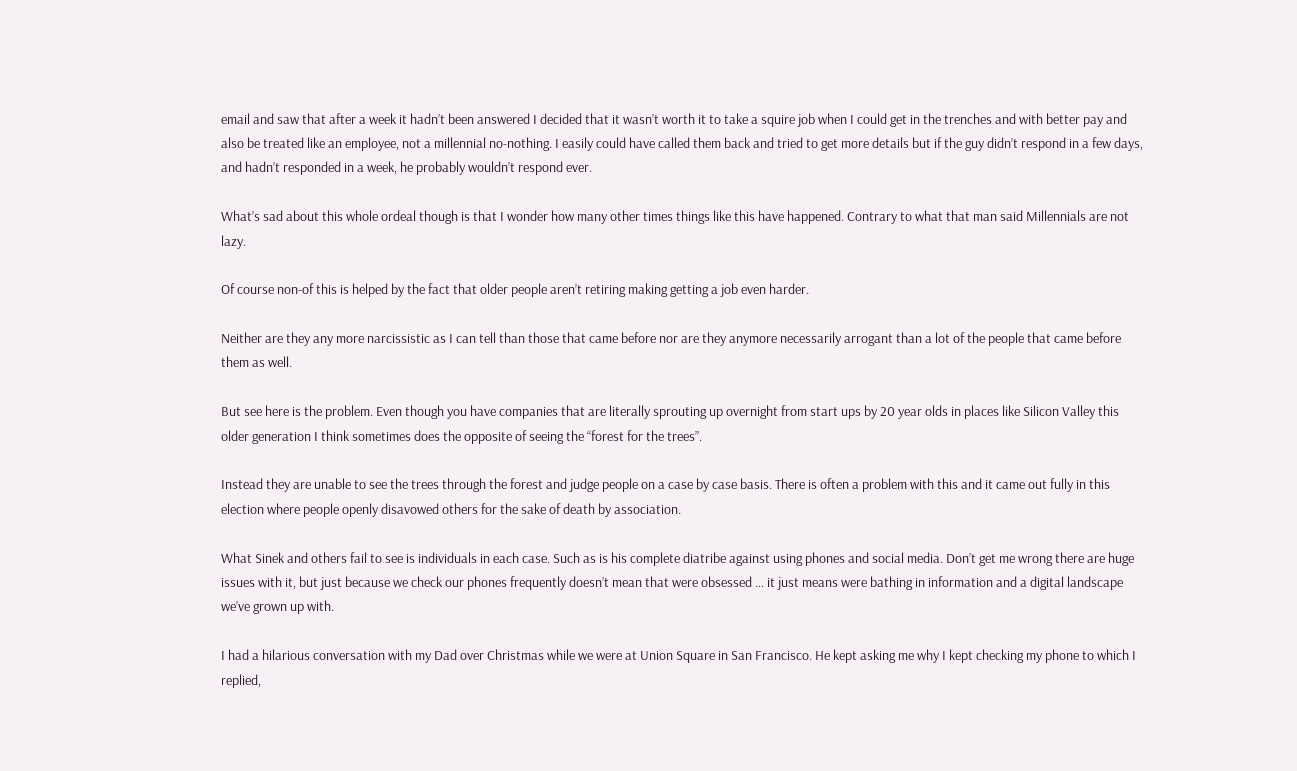email and saw that after a week it hadn’t been answered I decided that it wasn’t worth it to take a squire job when I could get in the trenches and with better pay and also be treated like an employee, not a millennial no-nothing. I easily could have called them back and tried to get more details but if the guy didn’t respond in a few days, and hadn’t responded in a week, he probably wouldn’t respond ever.

What’s sad about this whole ordeal though is that I wonder how many other times things like this have happened. Contrary to what that man said Millennials are not lazy.

Of course non-of this is helped by the fact that older people aren’t retiring making getting a job even harder.

Neither are they any more narcissistic as I can tell than those that came before nor are they anymore necessarily arrogant than a lot of the people that came before them as well.

But see here is the problem. Even though you have companies that are literally sprouting up overnight from start ups by 20 year olds in places like Silicon Valley this older generation I think sometimes does the opposite of seeing the “forest for the trees”.

Instead they are unable to see the trees through the forest and judge people on a case by case basis. There is often a problem with this and it came out fully in this election where people openly disavowed others for the sake of death by association.

What Sinek and others fail to see is individuals in each case. Such as is his complete diatribe against using phones and social media. Don’t get me wrong there are huge issues with it, but just because we check our phones frequently doesn’t mean that were obsessed … it just means were bathing in information and a digital landscape we’ve grown up with.

I had a hilarious conversation with my Dad over Christmas while we were at Union Square in San Francisco. He kept asking me why I kept checking my phone to which I replied,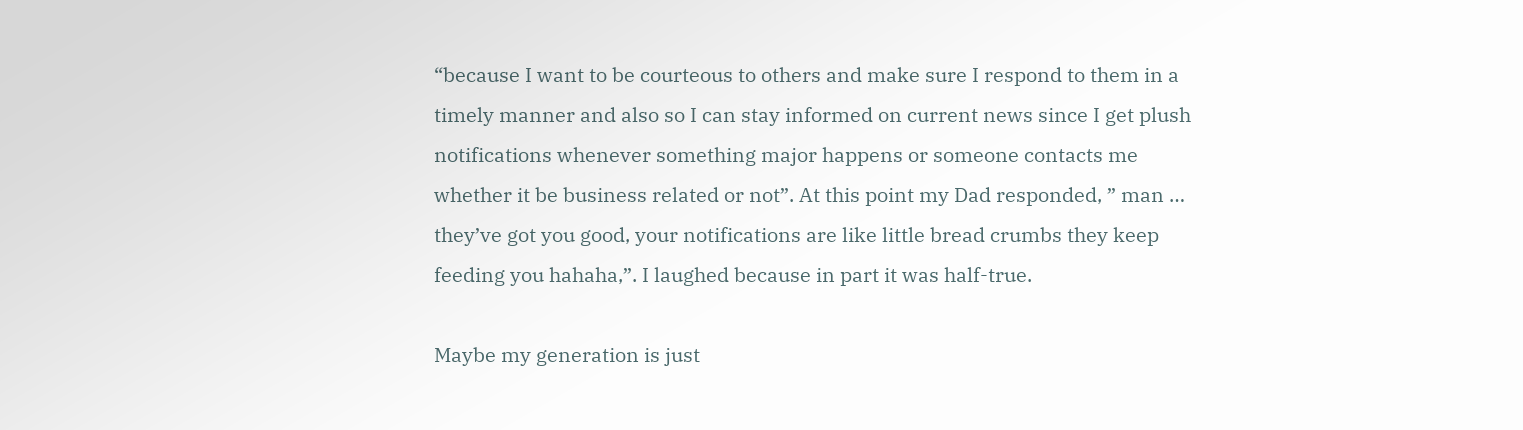“because I want to be courteous to others and make sure I respond to them in a timely manner and also so I can stay informed on current news since I get plush notifications whenever something major happens or someone contacts me whether it be business related or not”. At this point my Dad responded, ” man … they’ve got you good, your notifications are like little bread crumbs they keep feeding you hahaha,”. I laughed because in part it was half-true.

Maybe my generation is just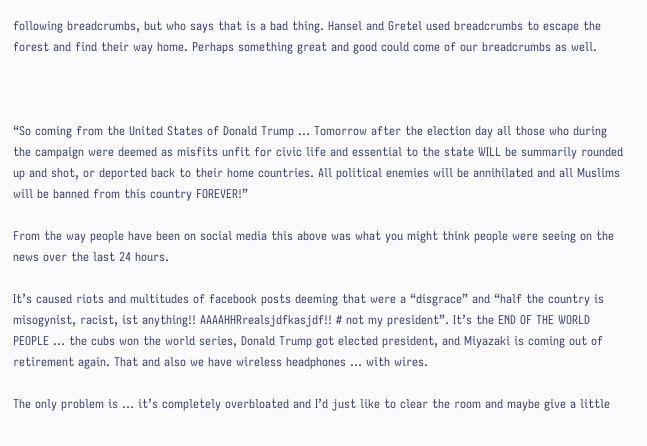following breadcrumbs, but who says that is a bad thing. Hansel and Gretel used breadcrumbs to escape the forest and find their way home. Perhaps something great and good could come of our breadcrumbs as well.



“So coming from the United States of Donald Trump … Tomorrow after the election day all those who during the campaign were deemed as misfits unfit for civic life and essential to the state WILL be summarily rounded up and shot, or deported back to their home countries. All political enemies will be annihilated and all Muslims will be banned from this country FOREVER!”

From the way people have been on social media this above was what you might think people were seeing on the news over the last 24 hours.

It’s caused riots and multitudes of facebook posts deeming that were a “disgrace” and “half the country is misogynist, racist, ist anything!! AAAAHHRrealsjdfkasjdf!! # not my president”. It’s the END OF THE WORLD PEOPLE … the cubs won the world series, Donald Trump got elected president, and Miyazaki is coming out of retirement again. That and also we have wireless headphones … with wires.

The only problem is … it’s completely overbloated and I’d just like to clear the room and maybe give a little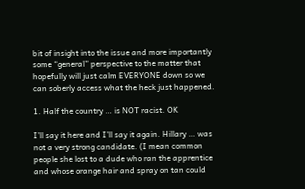bit of insight into the issue and more importantly some “general” perspective to the matter that hopefully will just calm EVERYONE down so we can soberly access what the heck just happened.

1. Half the country … is NOT racist. OK

I’ll say it here and I’ll say it again. Hillary … was not a very strong candidate. (I mean common people she lost to a dude who ran the apprentice and whose orange hair and spray on tan could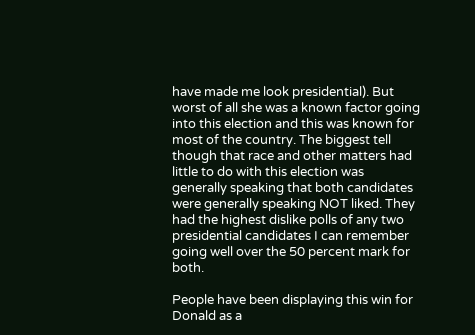have made me look presidential). But worst of all she was a known factor going into this election and this was known for most of the country. The biggest tell though that race and other matters had little to do with this election was generally speaking that both candidates were generally speaking NOT liked. They had the highest dislike polls of any two presidential candidates I can remember going well over the 50 percent mark for both.

People have been displaying this win for Donald as a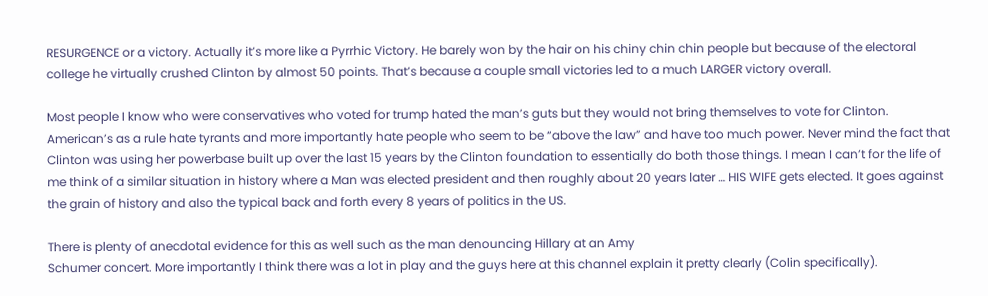RESURGENCE or a victory. Actually it’s more like a Pyrrhic Victory. He barely won by the hair on his chiny chin chin people but because of the electoral college he virtually crushed Clinton by almost 50 points. That’s because a couple small victories led to a much LARGER victory overall.

Most people I know who were conservatives who voted for trump hated the man’s guts but they would not bring themselves to vote for Clinton. American’s as a rule hate tyrants and more importantly hate people who seem to be “above the law” and have too much power. Never mind the fact that Clinton was using her powerbase built up over the last 15 years by the Clinton foundation to essentially do both those things. I mean I can’t for the life of me think of a similar situation in history where a Man was elected president and then roughly about 20 years later … HIS WIFE gets elected. It goes against the grain of history and also the typical back and forth every 8 years of politics in the US.

There is plenty of anecdotal evidence for this as well such as the man denouncing Hillary at an Amy
Schumer concert. More importantly I think there was a lot in play and the guys here at this channel explain it pretty clearly (Colin specifically).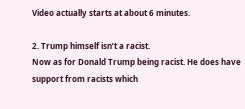Video actually starts at about 6 minutes.

2. Trump himself isn’t a racist.
Now as for Donald Trump being racist. He does have support from racists which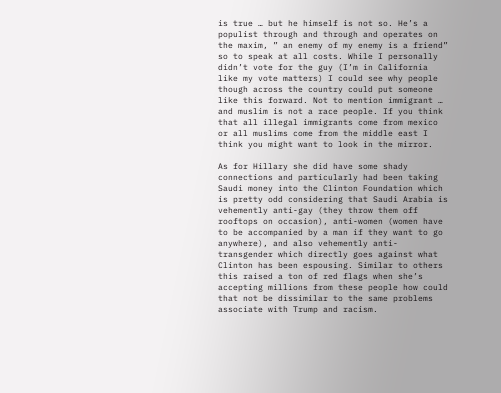is true … but he himself is not so. He’s a populist through and through and operates on the maxim, ” an enemy of my enemy is a friend” so to speak at all costs. While I personally didn’t vote for the guy (I’m in California like my vote matters) I could see why people though across the country could put someone like this forward. Not to mention immigrant … and muslim is not a race people. If you think that all illegal immigrants come from mexico or all muslims come from the middle east I think you might want to look in the mirror.

As for Hillary she did have some shady connections and particularly had been taking Saudi money into the Clinton Foundation which is pretty odd considering that Saudi Arabia is vehemently anti-gay (they throw them off rooftops on occasion), anti-women (women have to be accompanied by a man if they want to go anywhere), and also vehemently anti-transgender which directly goes against what Clinton has been espousing. Similar to others this raised a ton of red flags when she’s accepting millions from these people how could that not be dissimilar to the same problems associate with Trump and racism.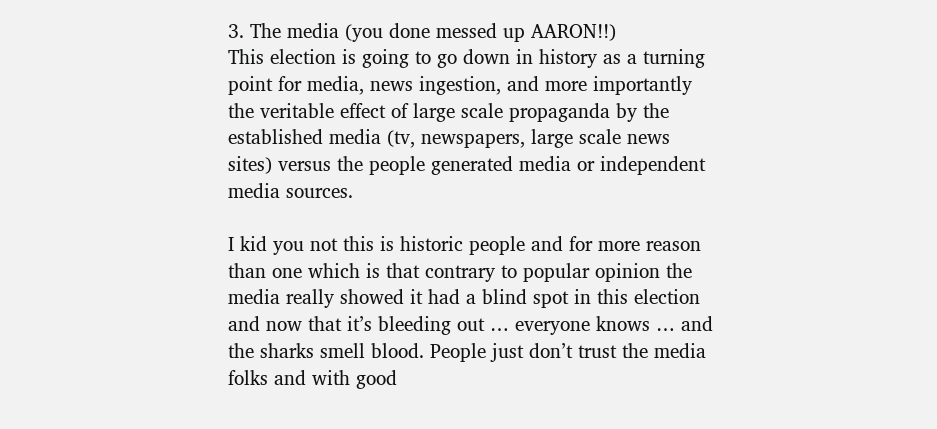3. The media (you done messed up AARON!!)
This election is going to go down in history as a turning point for media, news ingestion, and more importantly the veritable effect of large scale propaganda by the established media (tv, newspapers, large scale news sites) versus the people generated media or independent media sources.

I kid you not this is historic people and for more reason than one which is that contrary to popular opinion the media really showed it had a blind spot in this election and now that it’s bleeding out … everyone knows … and the sharks smell blood. People just don’t trust the media folks and with good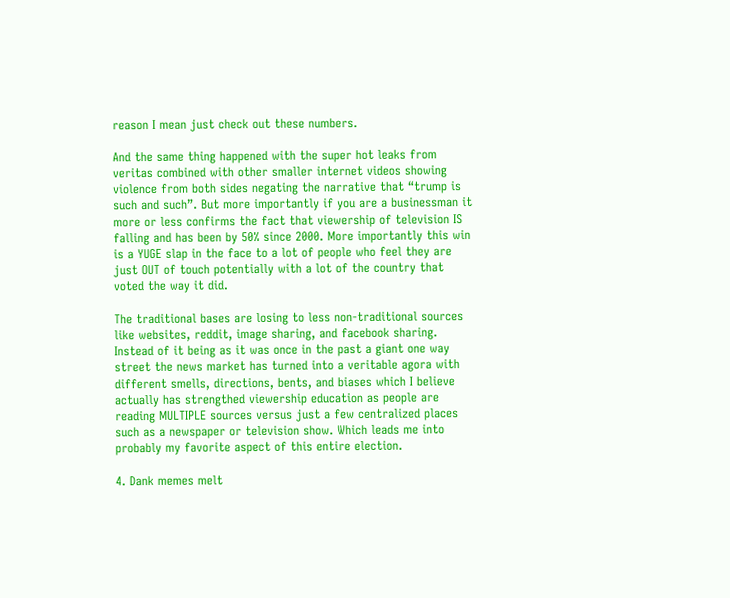reason I mean just check out these numbers.

And the same thing happened with the super hot leaks from veritas combined with other smaller internet videos showing violence from both sides negating the narrative that “trump is such and such”. But more importantly if you are a businessman it more or less confirms the fact that viewership of television IS falling and has been by 50% since 2000. More importantly this win is a YUGE slap in the face to a lot of people who feel they are just OUT of touch potentially with a lot of the country that voted the way it did.

The traditional bases are losing to less non-traditional sources like websites, reddit, image sharing, and facebook sharing. Instead of it being as it was once in the past a giant one way street the news market has turned into a veritable agora with different smells, directions, bents, and biases which I believe actually has strengthed viewership education as people are reading MULTIPLE sources versus just a few centralized places such as a newspaper or television show. Which leads me into probably my favorite aspect of this entire election.

4. Dank memes melt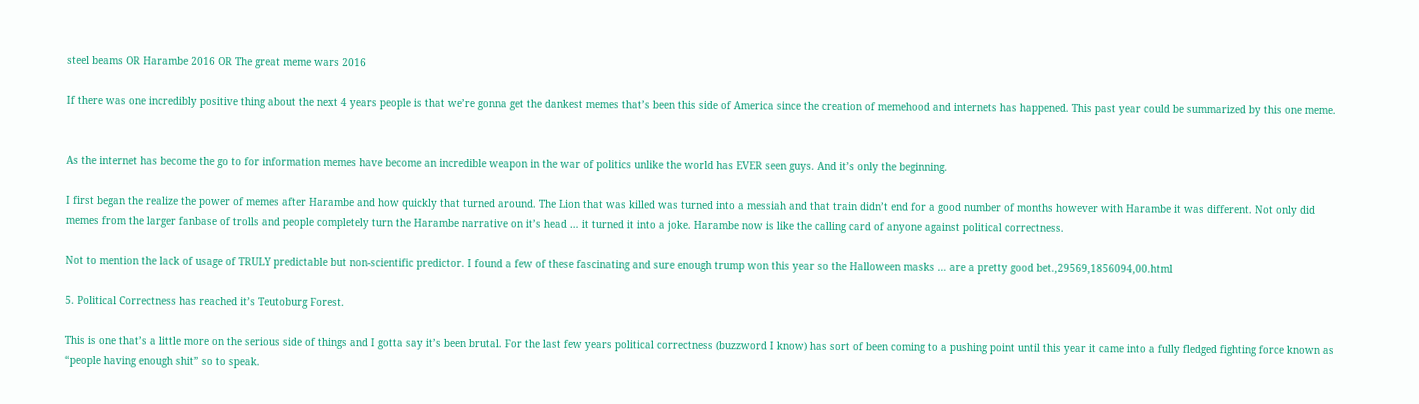steel beams OR Harambe 2016 OR The great meme wars 2016

If there was one incredibly positive thing about the next 4 years people is that we’re gonna get the dankest memes that’s been this side of America since the creation of memehood and internets has happened. This past year could be summarized by this one meme.


As the internet has become the go to for information memes have become an incredible weapon in the war of politics unlike the world has EVER seen guys. And it’s only the beginning.

I first began the realize the power of memes after Harambe and how quickly that turned around. The Lion that was killed was turned into a messiah and that train didn’t end for a good number of months however with Harambe it was different. Not only did memes from the larger fanbase of trolls and people completely turn the Harambe narrative on it’s head … it turned it into a joke. Harambe now is like the calling card of anyone against political correctness.

Not to mention the lack of usage of TRULY predictable but non-scientific predictor. I found a few of these fascinating and sure enough trump won this year so the Halloween masks … are a pretty good bet.,29569,1856094,00.html

5. Political Correctness has reached it’s Teutoburg Forest.

This is one that’s a little more on the serious side of things and I gotta say it’s been brutal. For the last few years political correctness (buzzword I know) has sort of been coming to a pushing point until this year it came into a fully fledged fighting force known as “people having enough shit” so to speak.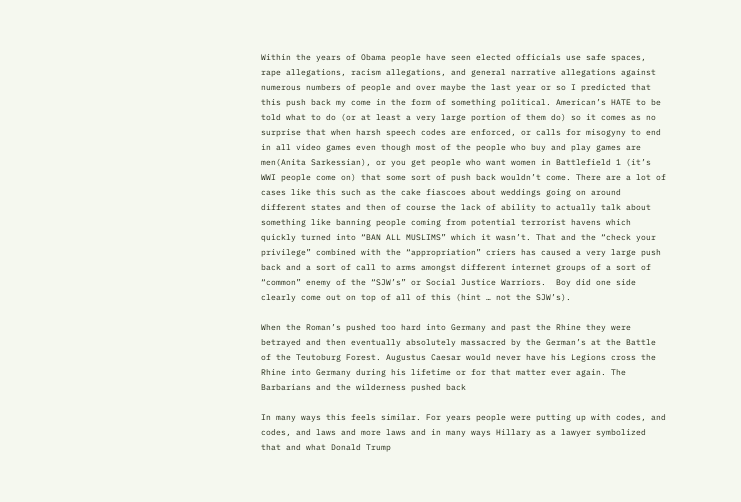Within the years of Obama people have seen elected officials use safe spaces, rape allegations, racism allegations, and general narrative allegations against numerous numbers of people and over maybe the last year or so I predicted that this push back my come in the form of something political. American’s HATE to be told what to do (or at least a very large portion of them do) so it comes as no surprise that when harsh speech codes are enforced, or calls for misogyny to end in all video games even though most of the people who buy and play games are men(Anita Sarkessian), or you get people who want women in Battlefield 1 (it’s WWI people come on) that some sort of push back wouldn’t come. There are a lot of cases like this such as the cake fiascoes about weddings going on around different states and then of course the lack of ability to actually talk about something like banning people coming from potential terrorist havens which quickly turned into “BAN ALL MUSLIMS” which it wasn’t. That and the “check your privilege” combined with the “appropriation” criers has caused a very large push back and a sort of call to arms amongst different internet groups of a sort of “common” enemy of the “SJW’s” or Social Justice Warriors.  Boy did one side clearly come out on top of all of this (hint … not the SJW’s).

When the Roman’s pushed too hard into Germany and past the Rhine they were betrayed and then eventually absolutely massacred by the German’s at the Battle of the Teutoburg Forest. Augustus Caesar would never have his Legions cross the Rhine into Germany during his lifetime or for that matter ever again. The Barbarians and the wilderness pushed back

In many ways this feels similar. For years people were putting up with codes, and codes, and laws and more laws and in many ways Hillary as a lawyer symbolized that and what Donald Trump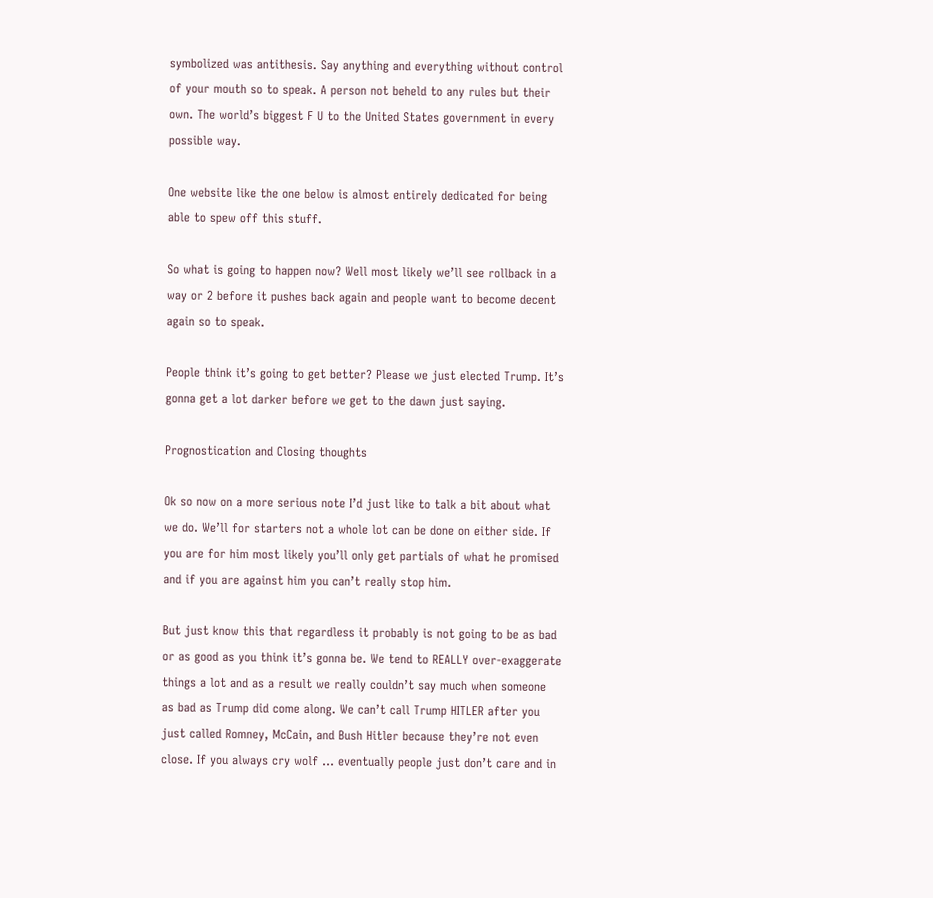symbolized was antithesis. Say anything and everything without control of your mouth so to speak. A person not beheld to any rules but their own. The world’s biggest F U to the United States government in every possible way.

One website like the one below is almost entirely dedicated for being able to spew off this stuff.

So what is going to happen now? Well most likely we’ll see rollback in a way or 2 before it pushes back again and people want to become decent again so to speak.

People think it’s going to get better? Please we just elected Trump. It’s gonna get a lot darker before we get to the dawn just saying.

Prognostication and Closing thoughts

Ok so now on a more serious note I’d just like to talk a bit about what we do. We’ll for starters not a whole lot can be done on either side. If you are for him most likely you’ll only get partials of what he promised and if you are against him you can’t really stop him.

But just know this that regardless it probably is not going to be as bad or as good as you think it’s gonna be. We tend to REALLY over-exaggerate things a lot and as a result we really couldn’t say much when someone as bad as Trump did come along. We can’t call Trump HITLER after you just called Romney, McCain, and Bush Hitler because they’re not even close. If you always cry wolf … eventually people just don’t care and in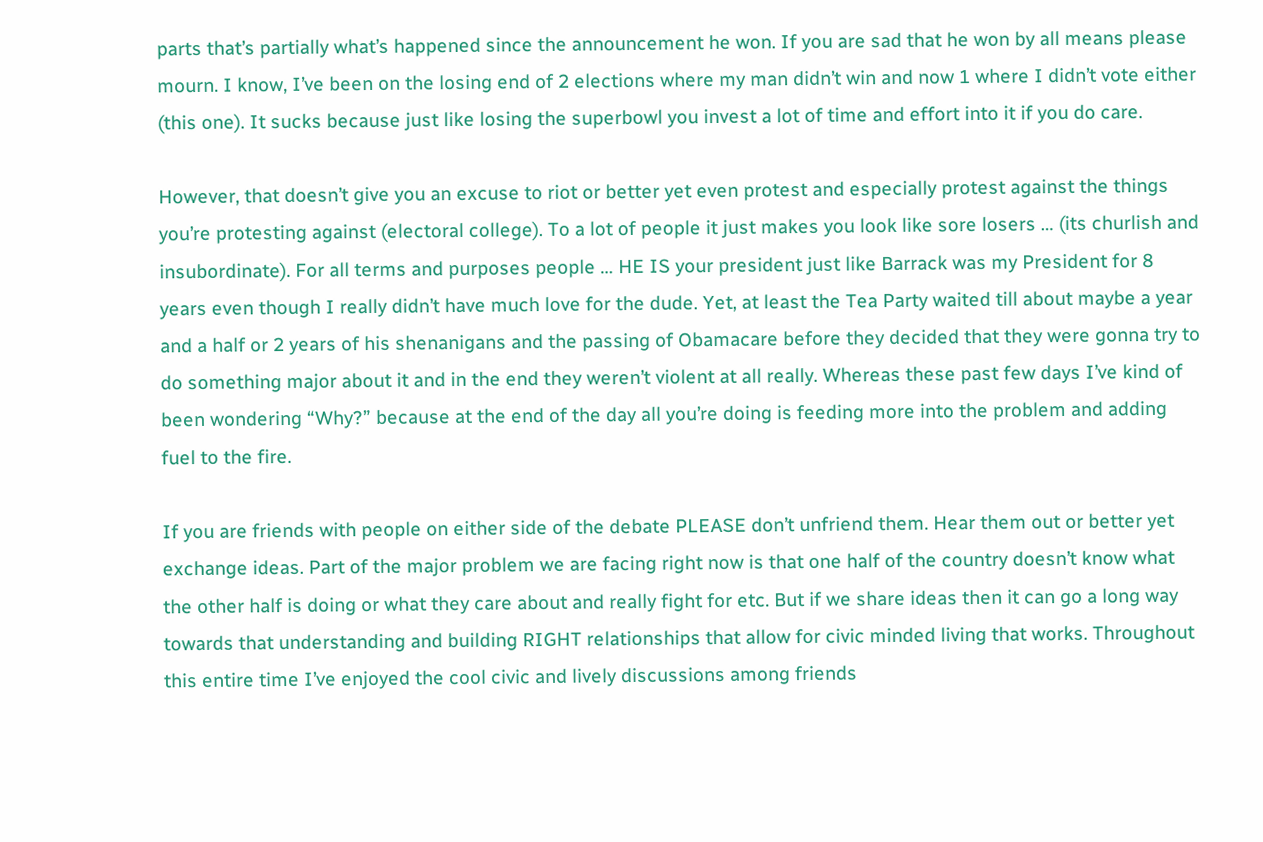parts that’s partially what’s happened since the announcement he won. If you are sad that he won by all means please mourn. I know, I’ve been on the losing end of 2 elections where my man didn’t win and now 1 where I didn’t vote either (this one). It sucks because just like losing the superbowl you invest a lot of time and effort into it if you do care.

However, that doesn’t give you an excuse to riot or better yet even protest and especially protest against the things you’re protesting against (electoral college). To a lot of people it just makes you look like sore losers … (its churlish and insubordinate). For all terms and purposes people … HE IS your president just like Barrack was my President for 8 years even though I really didn’t have much love for the dude. Yet, at least the Tea Party waited till about maybe a year and a half or 2 years of his shenanigans and the passing of Obamacare before they decided that they were gonna try to do something major about it and in the end they weren’t violent at all really. Whereas these past few days I’ve kind of been wondering “Why?” because at the end of the day all you’re doing is feeding more into the problem and adding fuel to the fire.

If you are friends with people on either side of the debate PLEASE don’t unfriend them. Hear them out or better yet exchange ideas. Part of the major problem we are facing right now is that one half of the country doesn’t know what the other half is doing or what they care about and really fight for etc. But if we share ideas then it can go a long way towards that understanding and building RIGHT relationships that allow for civic minded living that works. Throughout this entire time I’ve enjoyed the cool civic and lively discussions among friends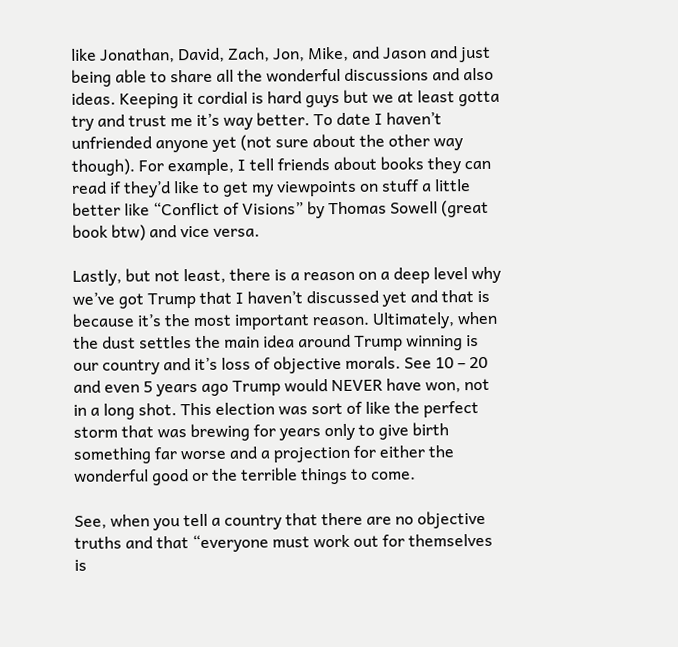like Jonathan, David, Zach, Jon, Mike, and Jason and just being able to share all the wonderful discussions and also ideas. Keeping it cordial is hard guys but we at least gotta try and trust me it’s way better. To date I haven’t unfriended anyone yet (not sure about the other way though). For example, I tell friends about books they can read if they’d like to get my viewpoints on stuff a little better like “Conflict of Visions” by Thomas Sowell (great book btw) and vice versa.

Lastly, but not least, there is a reason on a deep level why we’ve got Trump that I haven’t discussed yet and that is because it’s the most important reason. Ultimately, when the dust settles the main idea around Trump winning is our country and it’s loss of objective morals. See 10 – 20 and even 5 years ago Trump would NEVER have won, not in a long shot. This election was sort of like the perfect storm that was brewing for years only to give birth something far worse and a projection for either the wonderful good or the terrible things to come.

See, when you tell a country that there are no objective truths and that “everyone must work out for themselves is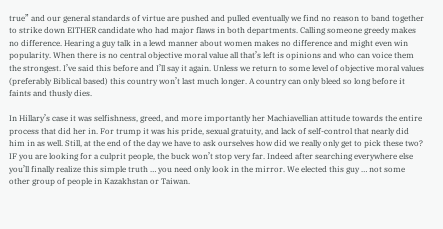true” and our general standards of virtue are pushed and pulled eventually we find no reason to band together to strike down EITHER candidate who had major flaws in both departments. Calling someone greedy makes no difference. Hearing a guy talk in a lewd manner about women makes no difference and might even win popularity. When there is no central objective moral value all that’s left is opinions and who can voice them the strongest. I’ve said this before and I’ll say it again. Unless we return to some level of objective moral values (preferably Biblical based) this country won’t last much longer. A country can only bleed so long before it faints and thusly dies.

In Hillary’s case it was selfishness, greed, and more importantly her Machiavellian attitude towards the entire process that did her in. For trump it was his pride, sexual gratuity, and lack of self-control that nearly did him in as well. Still, at the end of the day we have to ask ourselves how did we really only get to pick these two? IF you are looking for a culprit people, the buck won’t stop very far. Indeed after searching everywhere else you’ll finally realize this simple truth … you need only look in the mirror. We elected this guy … not some other group of people in Kazakhstan or Taiwan.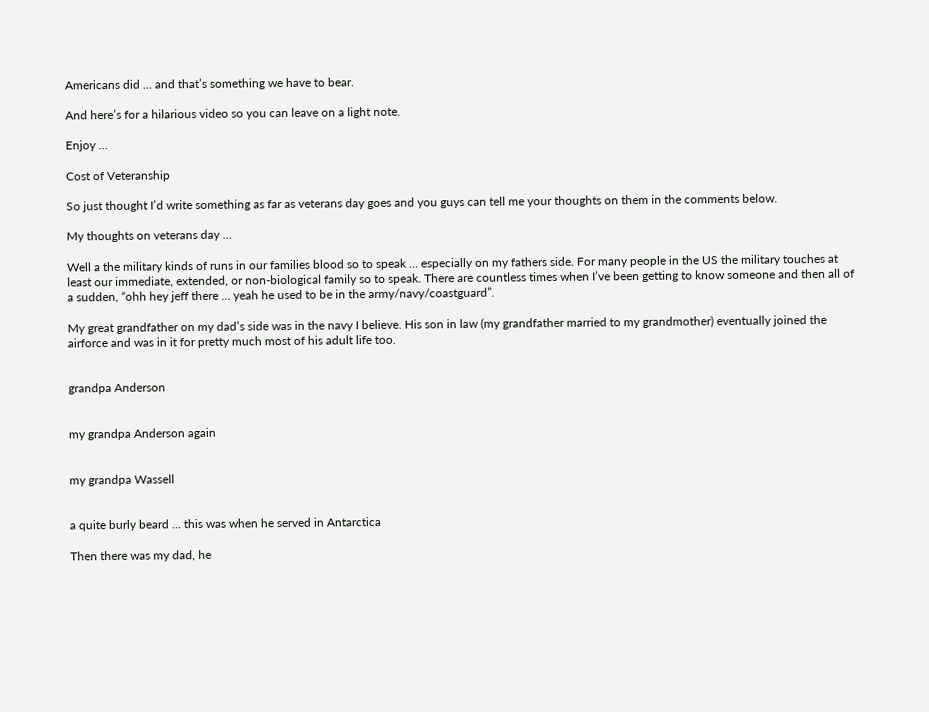Americans did … and that’s something we have to bear.

And here’s for a hilarious video so you can leave on a light note.

Enjoy …

Cost of Veteranship

So just thought I’d write something as far as veterans day goes and you guys can tell me your thoughts on them in the comments below.

My thoughts on veterans day …

Well a the military kinds of runs in our families blood so to speak … especially on my fathers side. For many people in the US the military touches at least our immediate, extended, or non-biological family so to speak. There are countless times when I’ve been getting to know someone and then all of a sudden, “ohh hey jeff there … yeah he used to be in the army/navy/coastguard”.

My great grandfather on my dad’s side was in the navy I believe. His son in law (my grandfather married to my grandmother) eventually joined the airforce and was in it for pretty much most of his adult life too.


grandpa Anderson


my grandpa Anderson again


my grandpa Wassell


a quite burly beard … this was when he served in Antarctica

Then there was my dad, he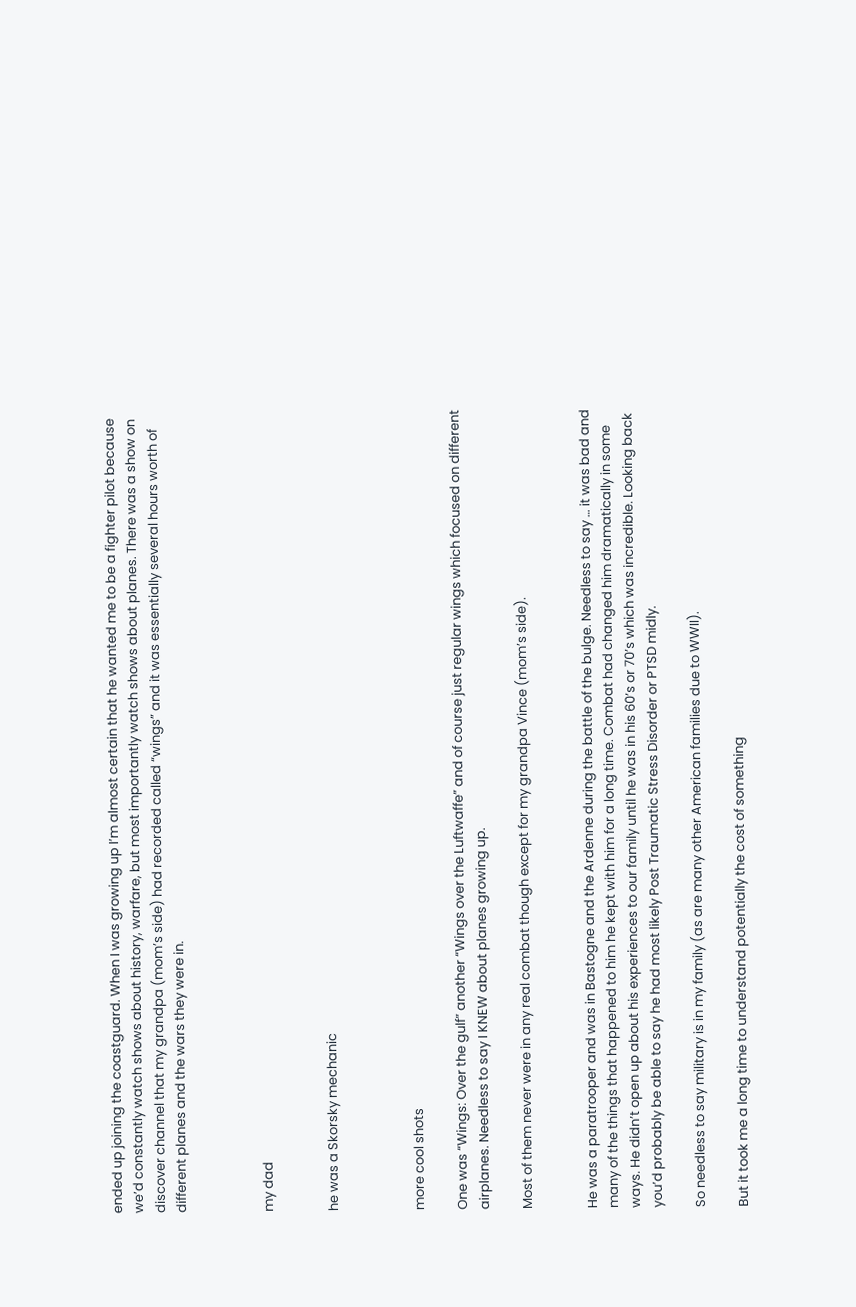ended up joining the coastguard. When I was growing up I’m almost certain that he wanted me to be a fighter pilot because we’d constantly watch shows about history, warfare, but most importantly watch shows about planes. There was a show on discover channel that my grandpa (mom’s side) had recorded called “wings” and it was essentially several hours worth of different planes and the wars they were in.



my dad


he was a Skorsky mechanic



more cool shots

One was “Wings: Over the gulf” another “Wings over the Luftwaffe” and of course just regular wings which focused on different airplanes. Needless to say I KNEW about planes growing up.

Most of them never were in any real combat though except for my grandpa Vince (mom’s side).


He was a paratrooper and was in Bastogne and the Ardenne during the battle of the bulge. Needless to say … it was bad and many of the things that happened to him he kept with him for a long time. Combat had changed him dramatically in some ways. He didn’t open up about his experiences to our family until he was in his 60’s or 70’s which was incredible. Looking back you’d probably be able to say he had most likely Post Traumatic Stress Disorder or PTSD midly.

So needless to say military is in my family (as are many other American families due to WWII).

But it took me a long time to understand potentially the cost of something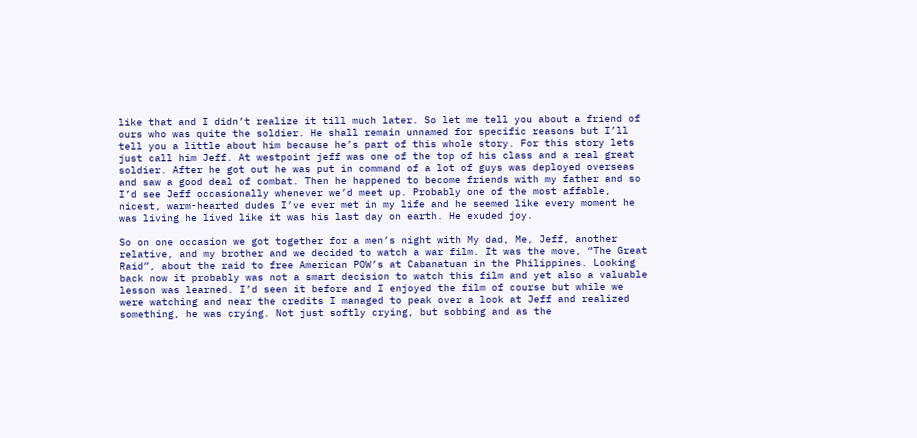like that and I didn’t realize it till much later. So let me tell you about a friend of ours who was quite the soldier. He shall remain unnamed for specific reasons but I’ll tell you a little about him because he’s part of this whole story. For this story lets just call him Jeff. At westpoint jeff was one of the top of his class and a real great soldier. After he got out he was put in command of a lot of guys was deployed overseas and saw a good deal of combat. Then he happened to become friends with my father and so I’d see Jeff occasionally whenever we’d meet up. Probably one of the most affable, nicest, warm-hearted dudes I’ve ever met in my life and he seemed like every moment he was living he lived like it was his last day on earth. He exuded joy.

So on one occasion we got together for a men’s night with My dad, Me, Jeff, another relative, and my brother and we decided to watch a war film. It was the move, “The Great Raid”, about the raid to free American POW’s at Cabanatuan in the Philippines. Looking back now it probably was not a smart decision to watch this film and yet also a valuable lesson was learned. I’d seen it before and I enjoyed the film of course but while we were watching and near the credits I managed to peak over a look at Jeff and realized something, he was crying. Not just softly crying, but sobbing and as the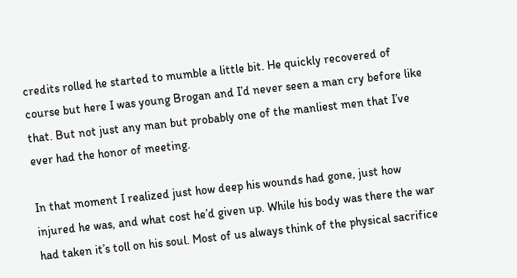credits rolled he started to mumble a little bit. He quickly recovered of course but here I was young Brogan and I’d never seen a man cry before like that. But not just any man but probably one of the manliest men that I’ve ever had the honor of meeting.

In that moment I realized just how deep his wounds had gone, just how injured he was, and what cost he’d given up. While his body was there the war had taken it’s toll on his soul. Most of us always think of the physical sacrifice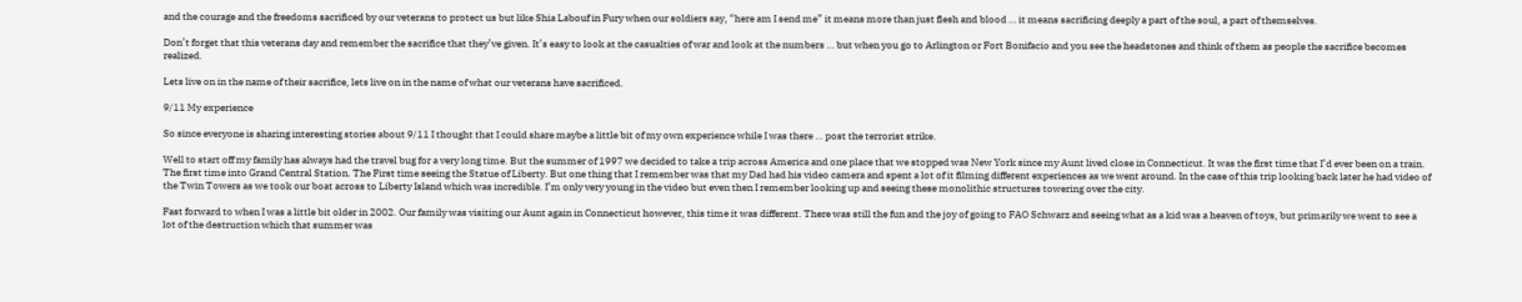and the courage and the freedoms sacrificed by our veterans to protect us but like Shia Labouf in Fury when our soldiers say, “here am I send me” it means more than just flesh and blood … it means sacrificing deeply a part of the soul, a part of themselves.

Don’t forget that this veterans day and remember the sacrifice that they’ve given. It’s easy to look at the casualties of war and look at the numbers … but when you go to Arlington or Fort Bonifacio and you see the headstones and think of them as people the sacrifice becomes realized.

Lets live on in the name of their sacrifice, lets live on in the name of what our veterans have sacrificed.

9/11 My experience

So since everyone is sharing interesting stories about 9/11 I thought that I could share maybe a little bit of my own experience while I was there … post the terrorist strike.

Well to start off my family has always had the travel bug for a very long time. But the summer of 1997 we decided to take a trip across America and one place that we stopped was New York since my Aunt lived close in Connecticut. It was the first time that I’d ever been on a train. The first time into Grand Central Station. The First time seeing the Statue of Liberty. But one thing that I remember was that my Dad had his video camera and spent a lot of it filming different experiences as we went around. In the case of this trip looking back later he had video of the Twin Towers as we took our boat across to Liberty Island which was incredible. I’m only very young in the video but even then I remember looking up and seeing these monolithic structures towering over the city.

Fast forward to when I was a little bit older in 2002. Our family was visiting our Aunt again in Connecticut however, this time it was different. There was still the fun and the joy of going to FAO Schwarz and seeing what as a kid was a heaven of toys, but primarily we went to see a lot of the destruction which that summer was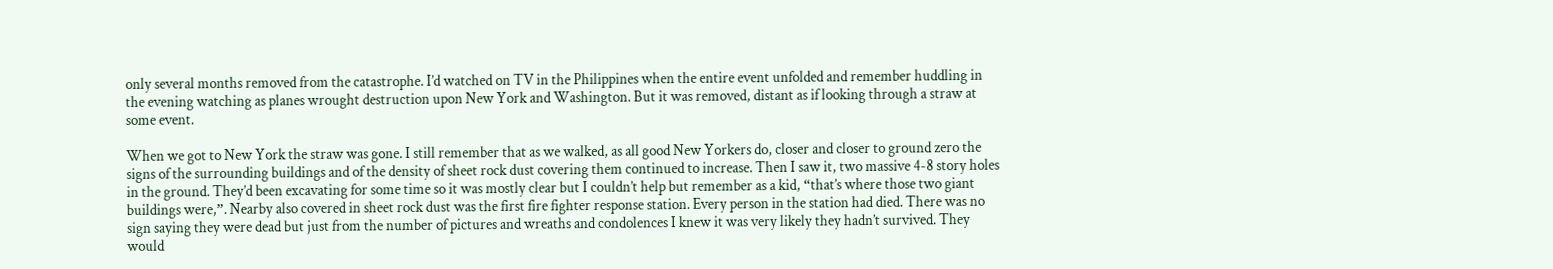only several months removed from the catastrophe. I’d watched on TV in the Philippines when the entire event unfolded and remember huddling in the evening watching as planes wrought destruction upon New York and Washington. But it was removed, distant as if looking through a straw at some event.

When we got to New York the straw was gone. I still remember that as we walked, as all good New Yorkers do, closer and closer to ground zero the signs of the surrounding buildings and of the density of sheet rock dust covering them continued to increase. Then I saw it, two massive 4-8 story holes in the ground. They’d been excavating for some time so it was mostly clear but I couldn’t help but remember as a kid, “that’s where those two giant buildings were,”. Nearby also covered in sheet rock dust was the first fire fighter response station. Every person in the station had died. There was no sign saying they were dead but just from the number of pictures and wreaths and condolences I knew it was very likely they hadn’t survived. They would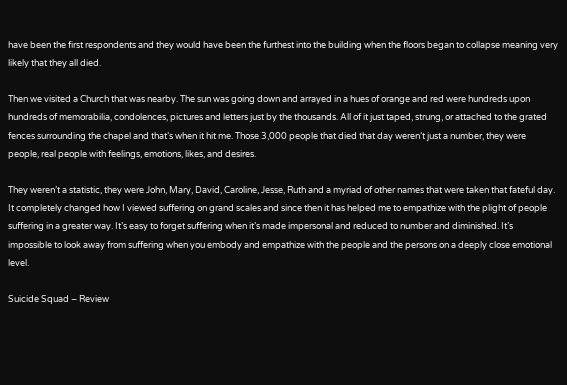have been the first respondents and they would have been the furthest into the building when the floors began to collapse meaning very likely that they all died.

Then we visited a Church that was nearby. The sun was going down and arrayed in a hues of orange and red were hundreds upon hundreds of memorabilia, condolences, pictures and letters just by the thousands. All of it just taped, strung, or attached to the grated fences surrounding the chapel and that’s when it hit me. Those 3,000 people that died that day weren’t just a number, they were people, real people with feelings, emotions, likes, and desires.

They weren’t a statistic, they were John, Mary, David, Caroline, Jesse, Ruth and a myriad of other names that were taken that fateful day. It completely changed how I viewed suffering on grand scales and since then it has helped me to empathize with the plight of people suffering in a greater way. It’s easy to forget suffering when it’s made impersonal and reduced to number and diminished. It’s impossible to look away from suffering when you embody and empathize with the people and the persons on a deeply close emotional level.

Suicide Squad – Review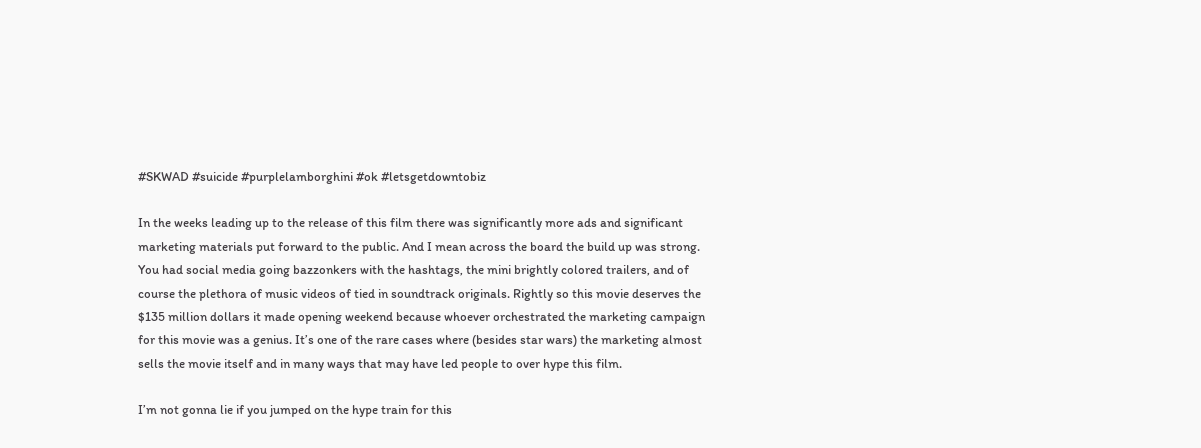#SKWAD #suicide #purplelamborghini #ok #letsgetdowntobiz

In the weeks leading up to the release of this film there was significantly more ads and significant marketing materials put forward to the public. And I mean across the board the build up was strong. You had social media going bazzonkers with the hashtags, the mini brightly colored trailers, and of course the plethora of music videos of tied in soundtrack originals. Rightly so this movie deserves the $135 million dollars it made opening weekend because whoever orchestrated the marketing campaign for this movie was a genius. It’s one of the rare cases where (besides star wars) the marketing almost sells the movie itself and in many ways that may have led people to over hype this film.

I’m not gonna lie if you jumped on the hype train for this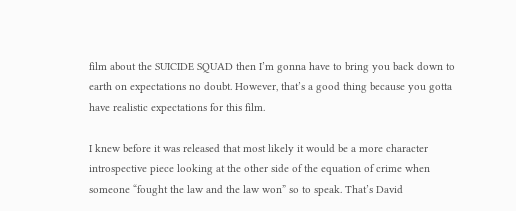film about the SUICIDE SQUAD then I’m gonna have to bring you back down to earth on expectations no doubt. However, that’s a good thing because you gotta have realistic expectations for this film.

I knew before it was released that most likely it would be a more character introspective piece looking at the other side of the equation of crime when someone “fought the law and the law won” so to speak. That’s David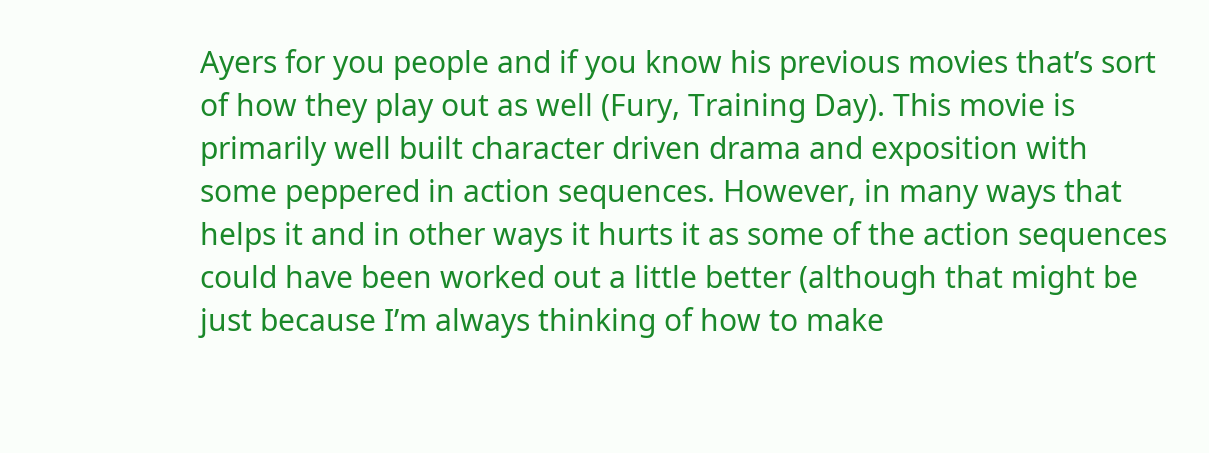Ayers for you people and if you know his previous movies that’s sort of how they play out as well (Fury, Training Day). This movie is primarily well built character driven drama and exposition with some peppered in action sequences. However, in many ways that helps it and in other ways it hurts it as some of the action sequences could have been worked out a little better (although that might be just because I’m always thinking of how to make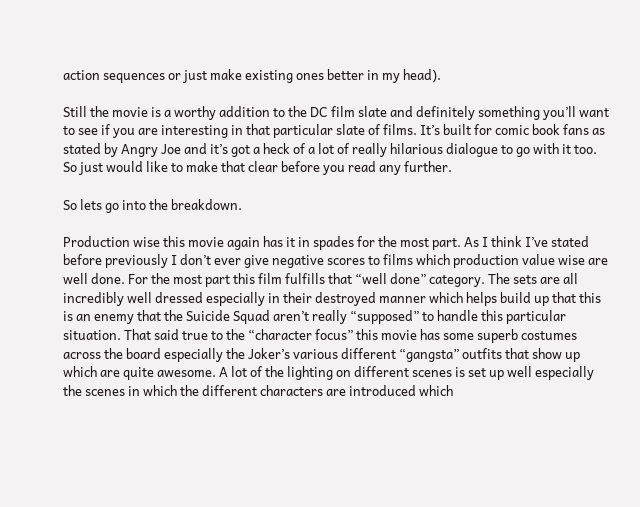action sequences or just make existing ones better in my head).

Still the movie is a worthy addition to the DC film slate and definitely something you’ll want to see if you are interesting in that particular slate of films. It’s built for comic book fans as stated by Angry Joe and it’s got a heck of a lot of really hilarious dialogue to go with it too. So just would like to make that clear before you read any further.

So lets go into the breakdown.

Production wise this movie again has it in spades for the most part. As I think I’ve stated before previously I don’t ever give negative scores to films which production value wise are well done. For the most part this film fulfills that “well done” category. The sets are all incredibly well dressed especially in their destroyed manner which helps build up that this is an enemy that the Suicide Squad aren’t really “supposed” to handle this particular situation. That said true to the “character focus” this movie has some superb costumes across the board especially the Joker’s various different “gangsta” outfits that show up which are quite awesome. A lot of the lighting on different scenes is set up well especially the scenes in which the different characters are introduced which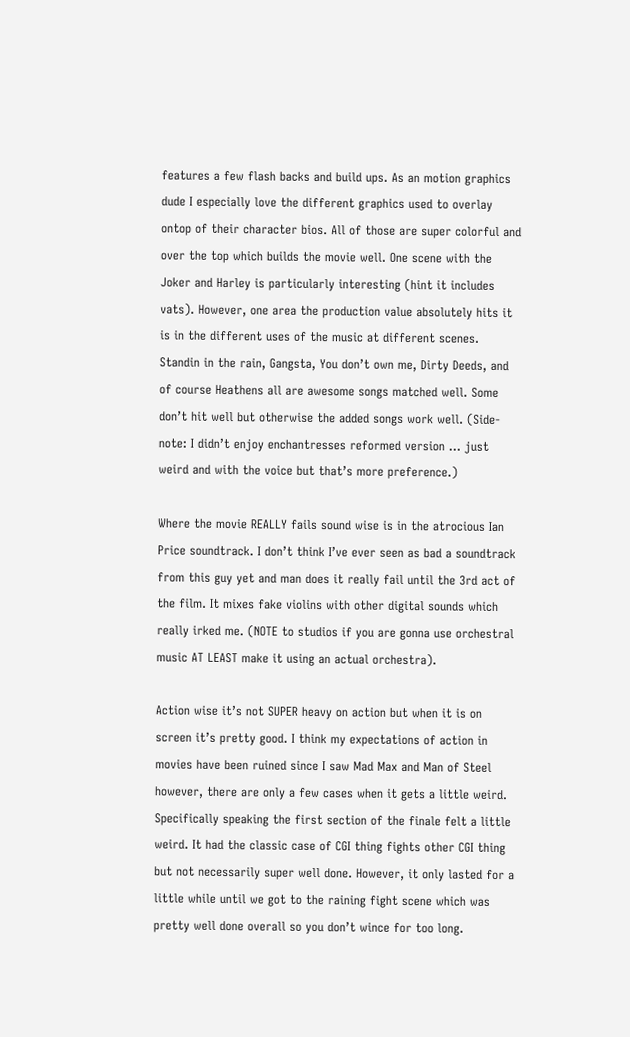features a few flash backs and build ups. As an motion graphics dude I especially love the different graphics used to overlay ontop of their character bios. All of those are super colorful and over the top which builds the movie well. One scene with the Joker and Harley is particularly interesting (hint it includes vats). However, one area the production value absolutely hits it is in the different uses of the music at different scenes. Standin in the rain, Gangsta, You don’t own me, Dirty Deeds, and of course Heathens all are awesome songs matched well. Some don’t hit well but otherwise the added songs work well. (Side-note: I didn’t enjoy enchantresses reformed version … just weird and with the voice but that’s more preference.)

Where the movie REALLY fails sound wise is in the atrocious Ian Price soundtrack. I don’t think I’ve ever seen as bad a soundtrack from this guy yet and man does it really fail until the 3rd act of the film. It mixes fake violins with other digital sounds which really irked me. (NOTE to studios if you are gonna use orchestral music AT LEAST make it using an actual orchestra).

Action wise it’s not SUPER heavy on action but when it is on screen it’s pretty good. I think my expectations of action in movies have been ruined since I saw Mad Max and Man of Steel however, there are only a few cases when it gets a little weird. Specifically speaking the first section of the finale felt a little weird. It had the classic case of CGI thing fights other CGI thing but not necessarily super well done. However, it only lasted for a little while until we got to the raining fight scene which was pretty well done overall so you don’t wince for too long.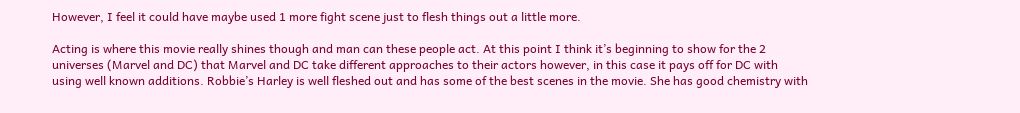However, I feel it could have maybe used 1 more fight scene just to flesh things out a little more.

Acting is where this movie really shines though and man can these people act. At this point I think it’s beginning to show for the 2 universes (Marvel and DC) that Marvel and DC take different approaches to their actors however, in this case it pays off for DC with using well known additions. Robbie’s Harley is well fleshed out and has some of the best scenes in the movie. She has good chemistry with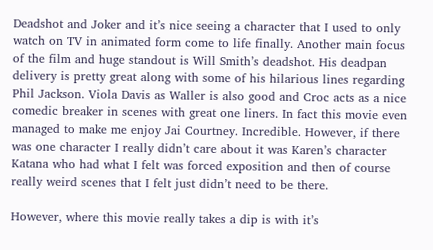Deadshot and Joker and it’s nice seeing a character that I used to only watch on TV in animated form come to life finally. Another main focus of the film and huge standout is Will Smith’s deadshot. His deadpan delivery is pretty great along with some of his hilarious lines regarding Phil Jackson. Viola Davis as Waller is also good and Croc acts as a nice comedic breaker in scenes with great one liners. In fact this movie even managed to make me enjoy Jai Courtney. Incredible. However, if there was one character I really didn’t care about it was Karen’s character Katana who had what I felt was forced exposition and then of course really weird scenes that I felt just didn’t need to be there.

However, where this movie really takes a dip is with it’s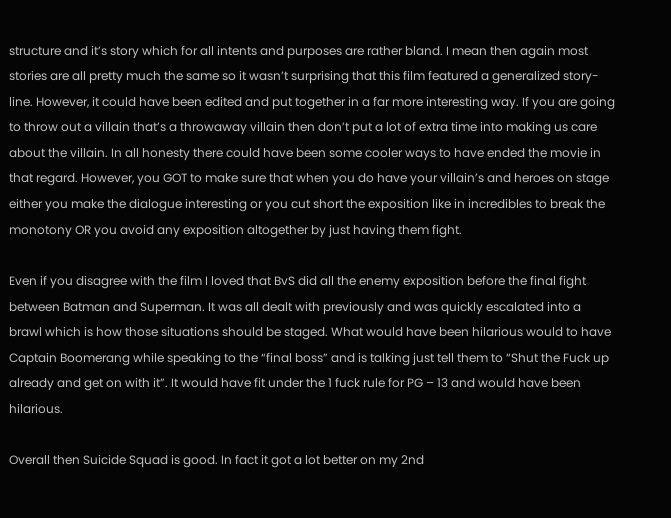structure and it’s story which for all intents and purposes are rather bland. I mean then again most stories are all pretty much the same so it wasn’t surprising that this film featured a generalized story-line. However, it could have been edited and put together in a far more interesting way. If you are going to throw out a villain that’s a throwaway villain then don’t put a lot of extra time into making us care about the villain. In all honesty there could have been some cooler ways to have ended the movie in that regard. However, you GOT to make sure that when you do have your villain’s and heroes on stage either you make the dialogue interesting or you cut short the exposition like in incredibles to break the monotony OR you avoid any exposition altogether by just having them fight.

Even if you disagree with the film I loved that BvS did all the enemy exposition before the final fight between Batman and Superman. It was all dealt with previously and was quickly escalated into a brawl which is how those situations should be staged. What would have been hilarious would to have Captain Boomerang while speaking to the “final boss” and is talking just tell them to “Shut the Fuck up already and get on with it”. It would have fit under the 1 fuck rule for PG – 13 and would have been hilarious.

Overall then Suicide Squad is good. In fact it got a lot better on my 2nd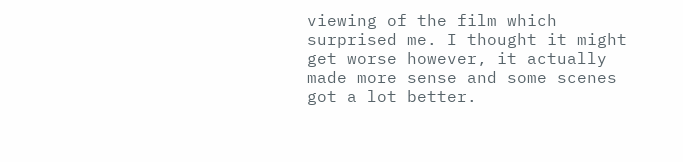viewing of the film which surprised me. I thought it might get worse however, it actually made more sense and some scenes got a lot better.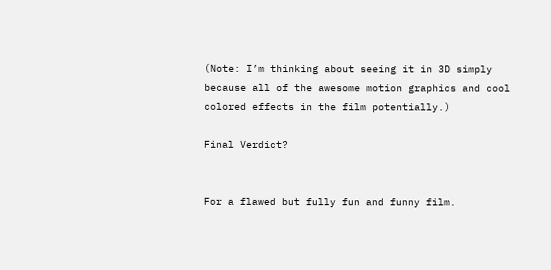(Note: I’m thinking about seeing it in 3D simply because all of the awesome motion graphics and cool colored effects in the film potentially.)

Final Verdict?


For a flawed but fully fun and funny film.